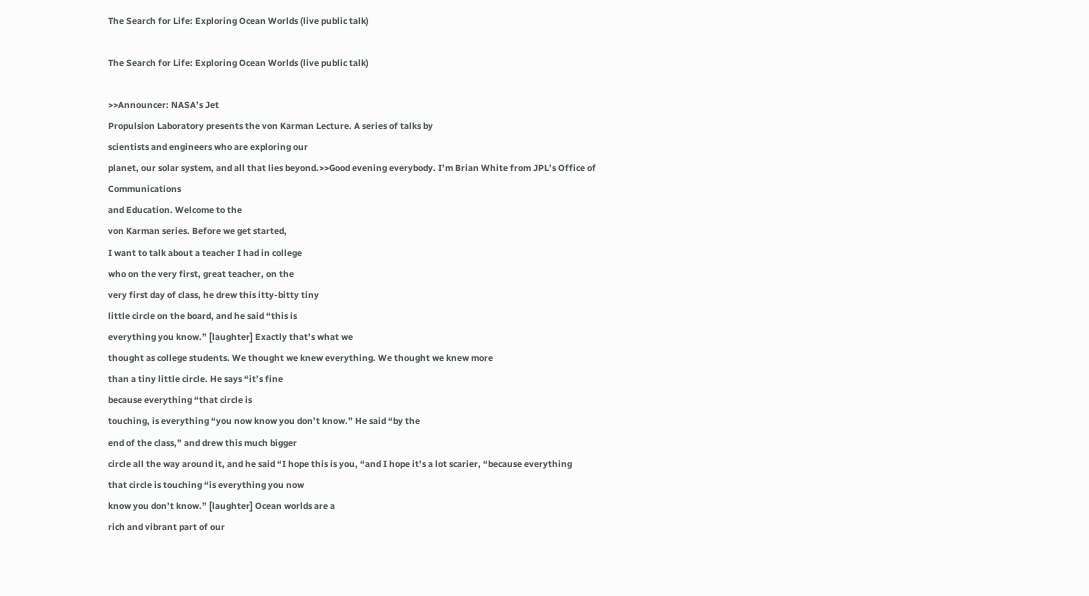The Search for Life: Exploring Ocean Worlds (live public talk)

The Search for Life: Exploring Ocean Worlds (live public talk)

>>Announcer: NASA’s Jet
Propulsion Laboratory presents the von Karman Lecture. A series of talks by
scientists and engineers who are exploring our
planet, our solar system, and all that lies beyond.>>Good evening everybody. I’m Brian White from JPL’s Office of Communications
and Education. Welcome to the
von Karman series. Before we get started,
I want to talk about a teacher I had in college
who on the very first, great teacher, on the
very first day of class, he drew this itty-bitty tiny
little circle on the board, and he said “this is
everything you know.” [laughter] Exactly that’s what we
thought as college students. We thought we knew everything. We thought we knew more
than a tiny little circle. He says “it’s fine
because everything “that circle is
touching, is everything “you now know you don’t know.” He said “by the
end of the class,” and drew this much bigger
circle all the way around it, and he said “I hope this is you, “and I hope it’s a lot scarier, “because everything
that circle is touching “is everything you now
know you don’t know.” [laughter] Ocean worlds are a
rich and vibrant part of our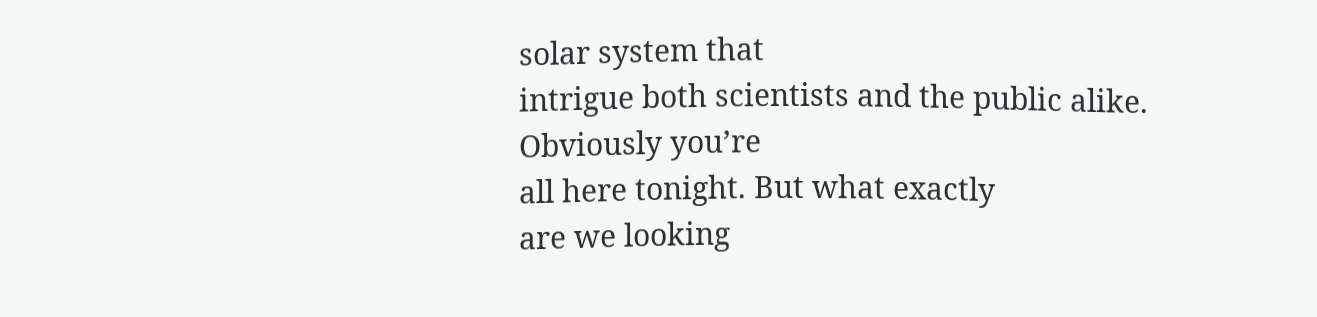solar system that
intrigue both scientists and the public alike. Obviously you’re
all here tonight. But what exactly
are we looking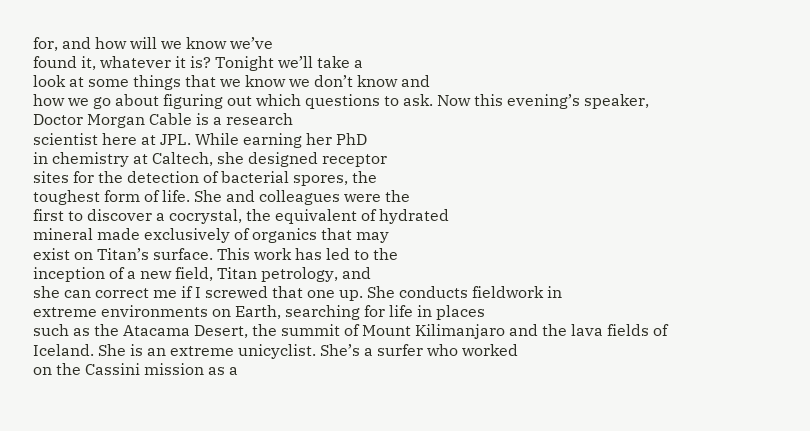for, and how will we know we’ve
found it, whatever it is? Tonight we’ll take a
look at some things that we know we don’t know and
how we go about figuring out which questions to ask. Now this evening’s speaker,
Doctor Morgan Cable is a research
scientist here at JPL. While earning her PhD
in chemistry at Caltech, she designed receptor
sites for the detection of bacterial spores, the
toughest form of life. She and colleagues were the
first to discover a cocrystal, the equivalent of hydrated
mineral made exclusively of organics that may
exist on Titan’s surface. This work has led to the
inception of a new field, Titan petrology, and
she can correct me if I screwed that one up. She conducts fieldwork in
extreme environments on Earth, searching for life in places
such as the Atacama Desert, the summit of Mount Kilimanjaro and the lava fields of Iceland. She is an extreme unicyclist. She’s a surfer who worked
on the Cassini mission as a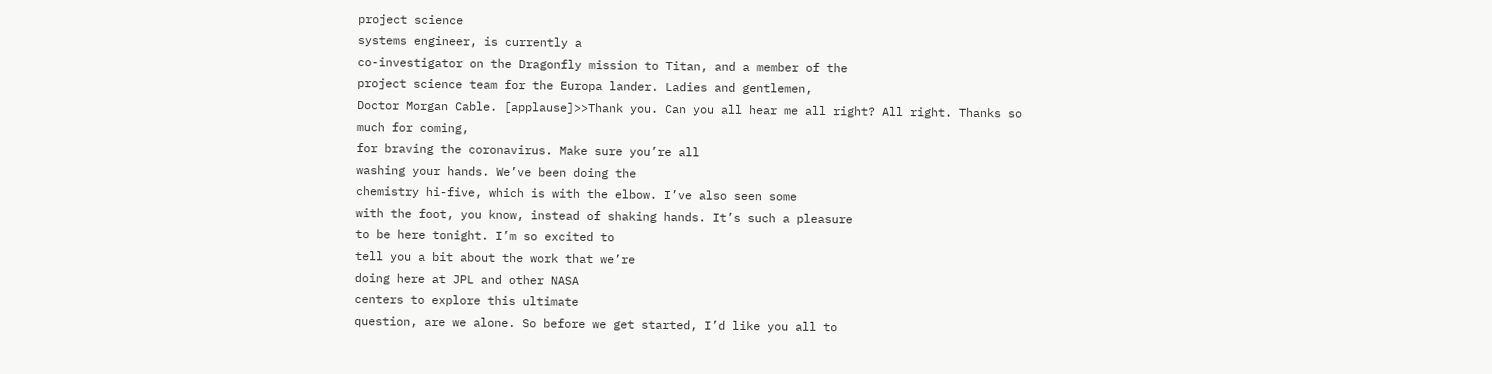project science
systems engineer, is currently a
co-investigator on the Dragonfly mission to Titan, and a member of the
project science team for the Europa lander. Ladies and gentlemen,
Doctor Morgan Cable. [applause]>>Thank you. Can you all hear me all right? All right. Thanks so much for coming,
for braving the coronavirus. Make sure you’re all
washing your hands. We’ve been doing the
chemistry hi-five, which is with the elbow. I’ve also seen some
with the foot, you know, instead of shaking hands. It’s such a pleasure
to be here tonight. I’m so excited to
tell you a bit about the work that we’re
doing here at JPL and other NASA
centers to explore this ultimate
question, are we alone. So before we get started, I’d like you all to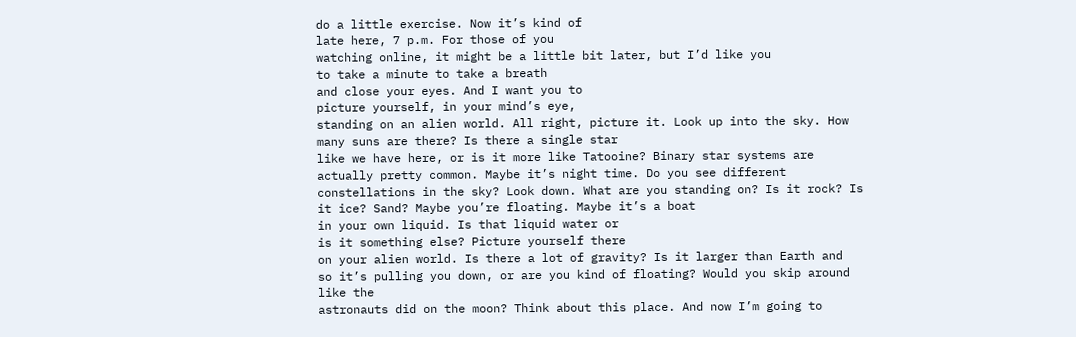do a little exercise. Now it’s kind of
late here, 7 p.m. For those of you
watching online, it might be a little bit later, but I’d like you
to take a minute to take a breath
and close your eyes. And I want you to
picture yourself, in your mind’s eye,
standing on an alien world. All right, picture it. Look up into the sky. How many suns are there? Is there a single star
like we have here, or is it more like Tatooine? Binary star systems are
actually pretty common. Maybe it’s night time. Do you see different
constellations in the sky? Look down. What are you standing on? Is it rock? Is it ice? Sand? Maybe you’re floating. Maybe it’s a boat
in your own liquid. Is that liquid water or
is it something else? Picture yourself there
on your alien world. Is there a lot of gravity? Is it larger than Earth and
so it’s pulling you down, or are you kind of floating? Would you skip around like the
astronauts did on the moon? Think about this place. And now I’m going to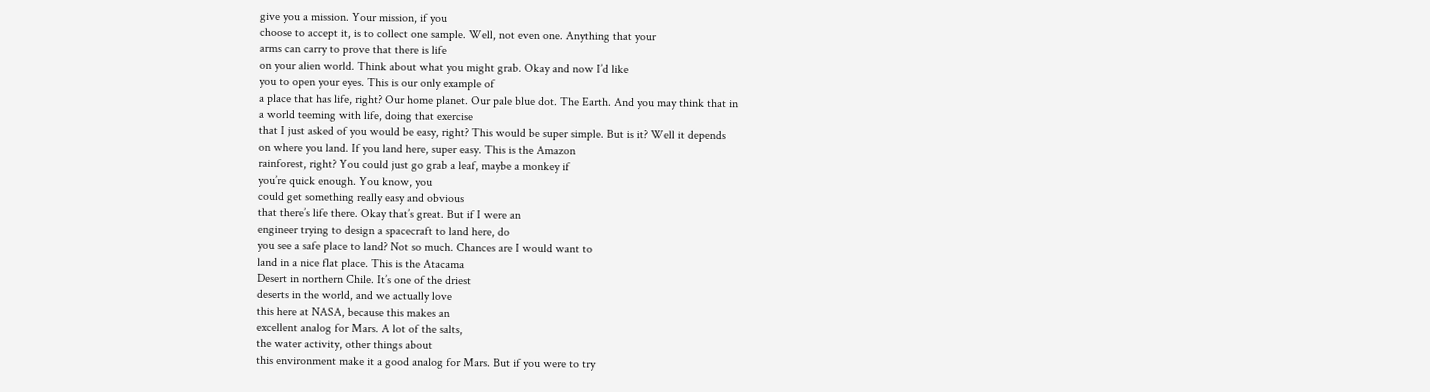give you a mission. Your mission, if you
choose to accept it, is to collect one sample. Well, not even one. Anything that your
arms can carry to prove that there is life
on your alien world. Think about what you might grab. Okay and now I’d like
you to open your eyes. This is our only example of
a place that has life, right? Our home planet. Our pale blue dot. The Earth. And you may think that in
a world teeming with life, doing that exercise
that I just asked of you would be easy, right? This would be super simple. But is it? Well it depends
on where you land. If you land here, super easy. This is the Amazon
rainforest, right? You could just go grab a leaf, maybe a monkey if
you’re quick enough. You know, you
could get something really easy and obvious
that there’s life there. Okay that’s great. But if I were an
engineer trying to design a spacecraft to land here, do
you see a safe place to land? Not so much. Chances are I would want to
land in a nice flat place. This is the Atacama
Desert in northern Chile. It’s one of the driest
deserts in the world, and we actually love
this here at NASA, because this makes an
excellent analog for Mars. A lot of the salts,
the water activity, other things about
this environment make it a good analog for Mars. But if you were to try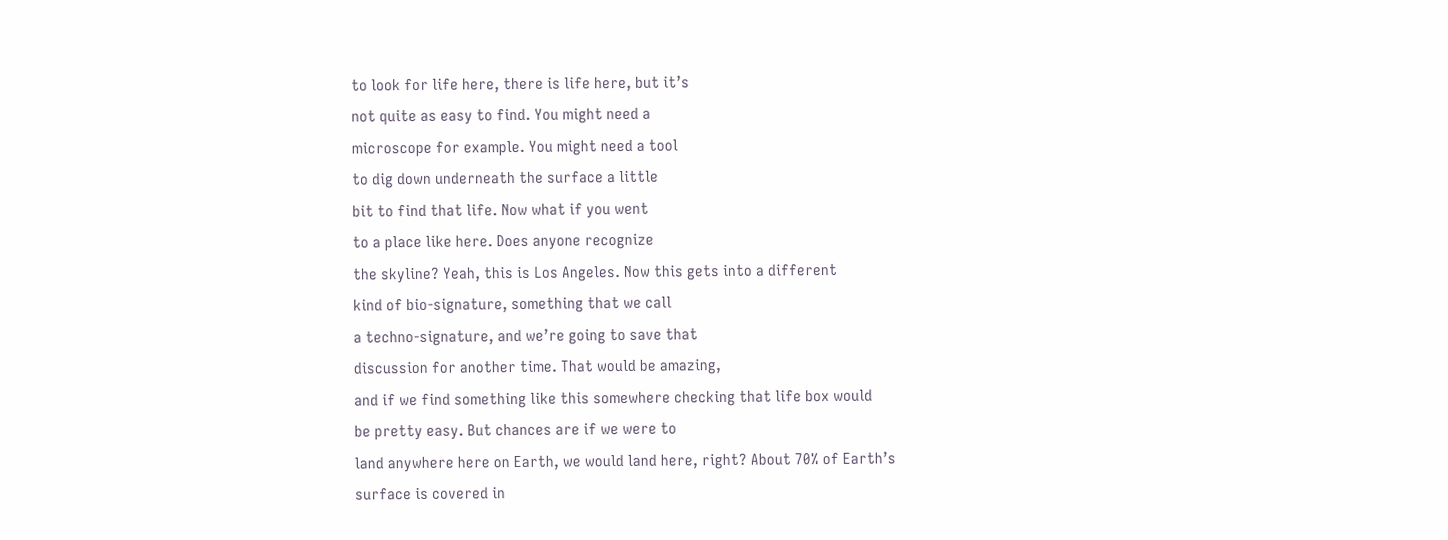to look for life here, there is life here, but it’s
not quite as easy to find. You might need a
microscope for example. You might need a tool
to dig down underneath the surface a little
bit to find that life. Now what if you went
to a place like here. Does anyone recognize
the skyline? Yeah, this is Los Angeles. Now this gets into a different
kind of bio-signature, something that we call
a techno-signature, and we’re going to save that
discussion for another time. That would be amazing,
and if we find something like this somewhere checking that life box would
be pretty easy. But chances are if we were to
land anywhere here on Earth, we would land here, right? About 70% of Earth’s
surface is covered in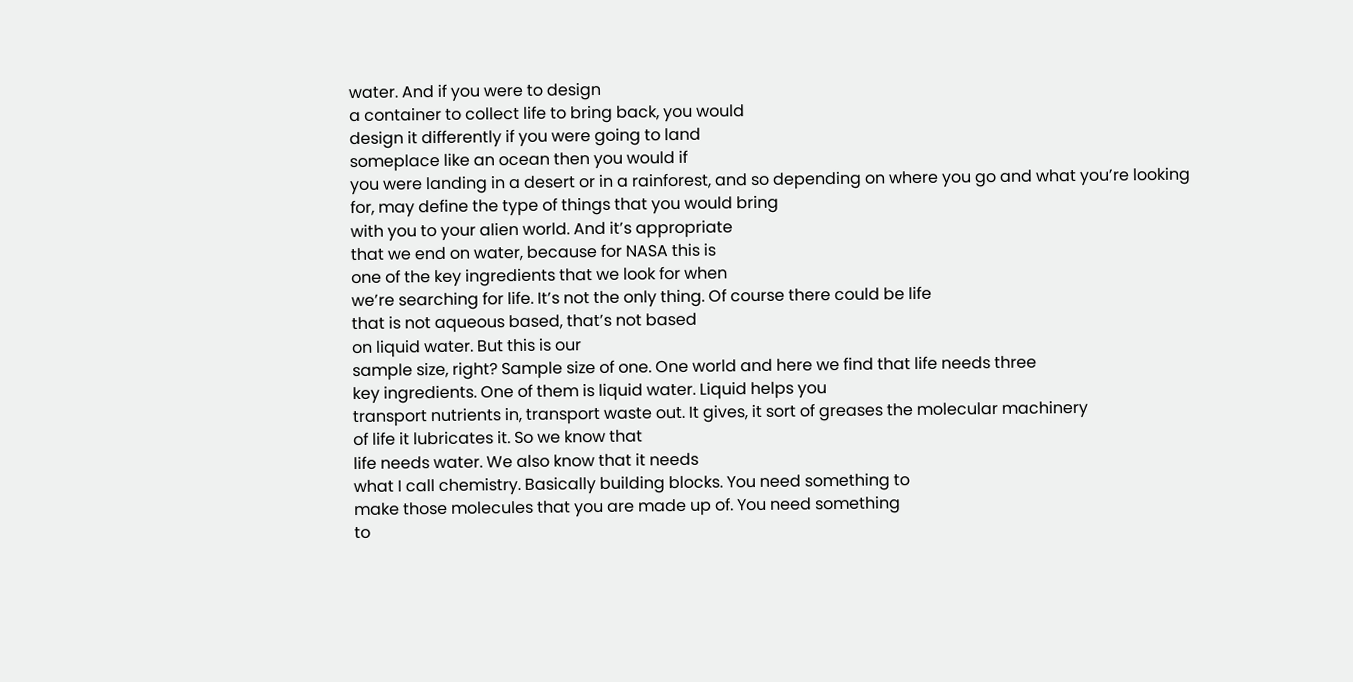water. And if you were to design
a container to collect life to bring back, you would
design it differently if you were going to land
someplace like an ocean then you would if
you were landing in a desert or in a rainforest, and so depending on where you go and what you’re looking
for, may define the type of things that you would bring
with you to your alien world. And it’s appropriate
that we end on water, because for NASA this is
one of the key ingredients that we look for when
we’re searching for life. It’s not the only thing. Of course there could be life
that is not aqueous based, that’s not based
on liquid water. But this is our
sample size, right? Sample size of one. One world and here we find that life needs three
key ingredients. One of them is liquid water. Liquid helps you
transport nutrients in, transport waste out. It gives, it sort of greases the molecular machinery
of life it lubricates it. So we know that
life needs water. We also know that it needs
what I call chemistry. Basically building blocks. You need something to
make those molecules that you are made up of. You need something
to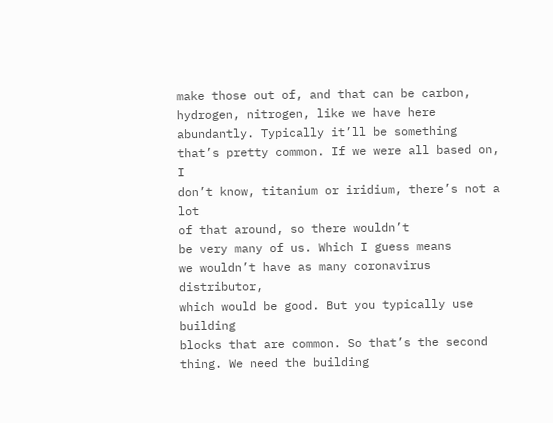make those out of, and that can be carbon,
hydrogen, nitrogen, like we have here abundantly. Typically it’ll be something
that’s pretty common. If we were all based on, I
don’t know, titanium or iridium, there’s not a lot
of that around, so there wouldn’t
be very many of us. Which I guess means
we wouldn’t have as many coronavirus distributor,
which would be good. But you typically use building
blocks that are common. So that’s the second thing. We need the building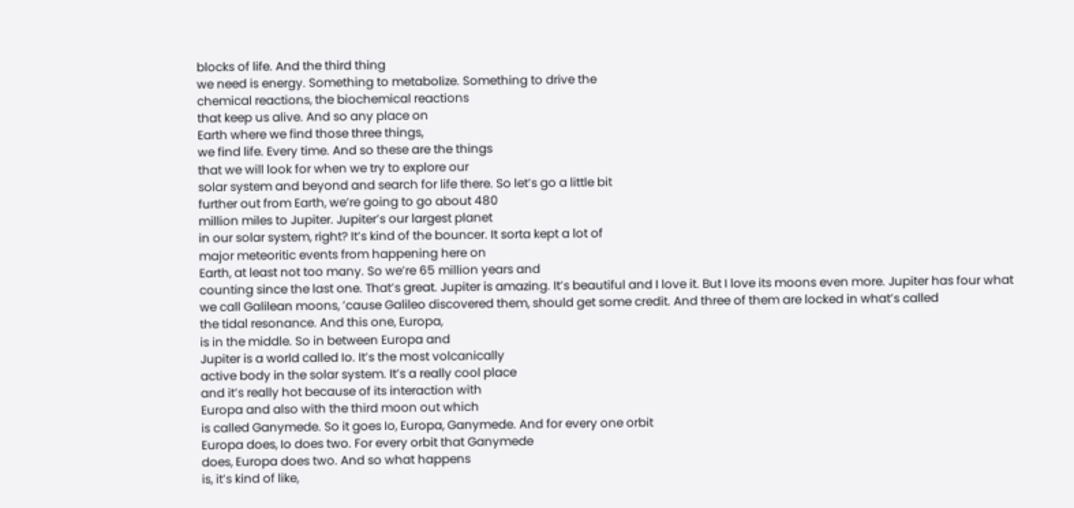blocks of life. And the third thing
we need is energy. Something to metabolize. Something to drive the
chemical reactions, the biochemical reactions
that keep us alive. And so any place on
Earth where we find those three things,
we find life. Every time. And so these are the things
that we will look for when we try to explore our
solar system and beyond and search for life there. So let’s go a little bit
further out from Earth, we’re going to go about 480
million miles to Jupiter. Jupiter’s our largest planet
in our solar system, right? It’s kind of the bouncer. It sorta kept a lot of
major meteoritic events from happening here on
Earth, at least not too many. So we’re 65 million years and
counting since the last one. That’s great. Jupiter is amazing. It’s beautiful and I love it. But I love its moons even more. Jupiter has four what
we call Galilean moons, ’cause Galileo discovered them, should get some credit. And three of them are locked in what’s called
the tidal resonance. And this one, Europa,
is in the middle. So in between Europa and
Jupiter is a world called Io. It’s the most volcanically
active body in the solar system. It’s a really cool place
and it’s really hot because of its interaction with
Europa and also with the third moon out which
is called Ganymede. So it goes Io, Europa, Ganymede. And for every one orbit
Europa does, Io does two. For every orbit that Ganymede
does, Europa does two. And so what happens
is, it’s kind of like,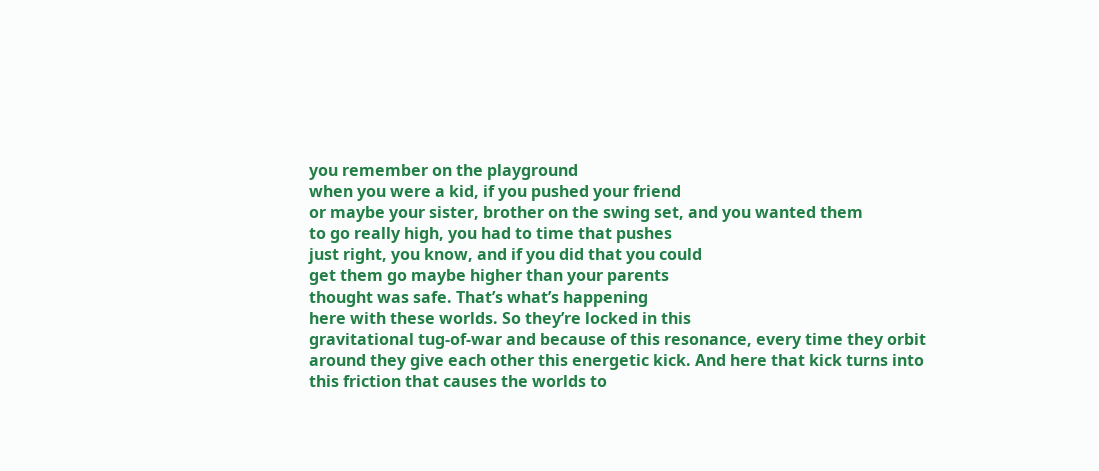you remember on the playground
when you were a kid, if you pushed your friend
or maybe your sister, brother on the swing set, and you wanted them
to go really high, you had to time that pushes
just right, you know, and if you did that you could
get them go maybe higher than your parents
thought was safe. That’s what’s happening
here with these worlds. So they’re locked in this
gravitational tug-of-war and because of this resonance, every time they orbit
around they give each other this energetic kick. And here that kick turns into
this friction that causes the worlds to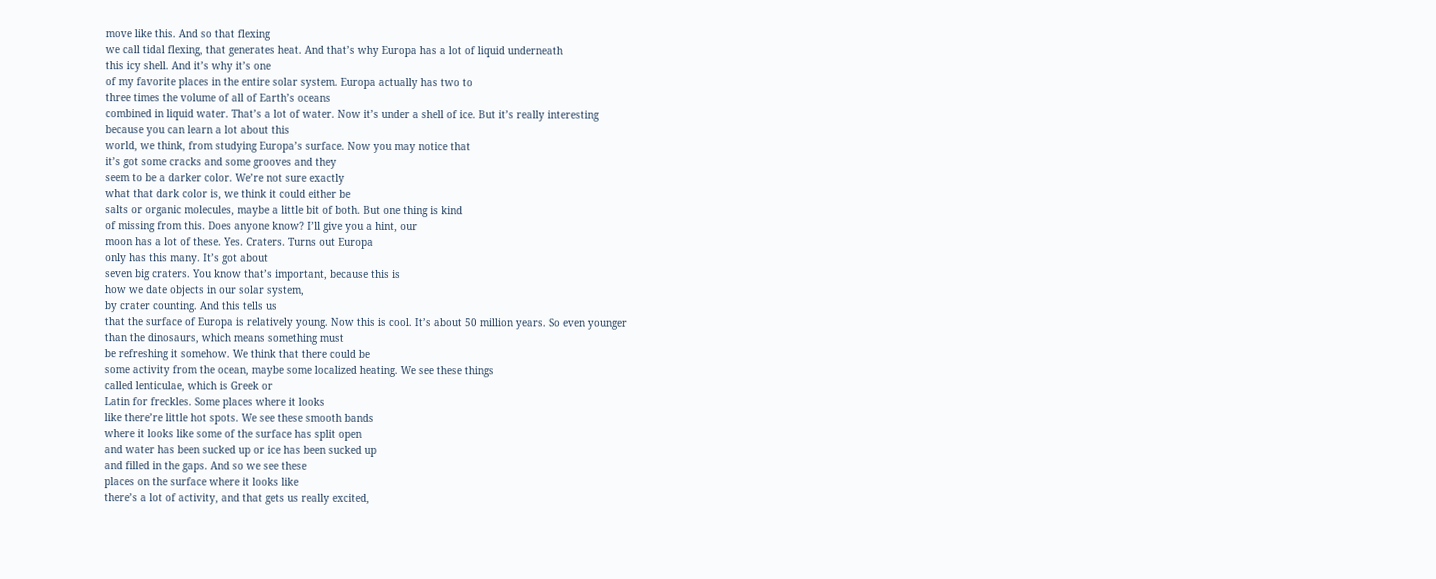move like this. And so that flexing
we call tidal flexing, that generates heat. And that’s why Europa has a lot of liquid underneath
this icy shell. And it’s why it’s one
of my favorite places in the entire solar system. Europa actually has two to
three times the volume of all of Earth’s oceans
combined in liquid water. That’s a lot of water. Now it’s under a shell of ice. But it’s really interesting
because you can learn a lot about this
world, we think, from studying Europa’s surface. Now you may notice that
it’s got some cracks and some grooves and they
seem to be a darker color. We’re not sure exactly
what that dark color is, we think it could either be
salts or organic molecules, maybe a little bit of both. But one thing is kind
of missing from this. Does anyone know? I’ll give you a hint, our
moon has a lot of these. Yes. Craters. Turns out Europa
only has this many. It’s got about
seven big craters. You know that’s important, because this is
how we date objects in our solar system,
by crater counting. And this tells us
that the surface of Europa is relatively young. Now this is cool. It’s about 50 million years. So even younger
than the dinosaurs, which means something must
be refreshing it somehow. We think that there could be
some activity from the ocean, maybe some localized heating. We see these things
called lenticulae, which is Greek or
Latin for freckles. Some places where it looks
like there’re little hot spots. We see these smooth bands
where it looks like some of the surface has split open
and water has been sucked up or ice has been sucked up
and filled in the gaps. And so we see these
places on the surface where it looks like
there’s a lot of activity, and that gets us really excited,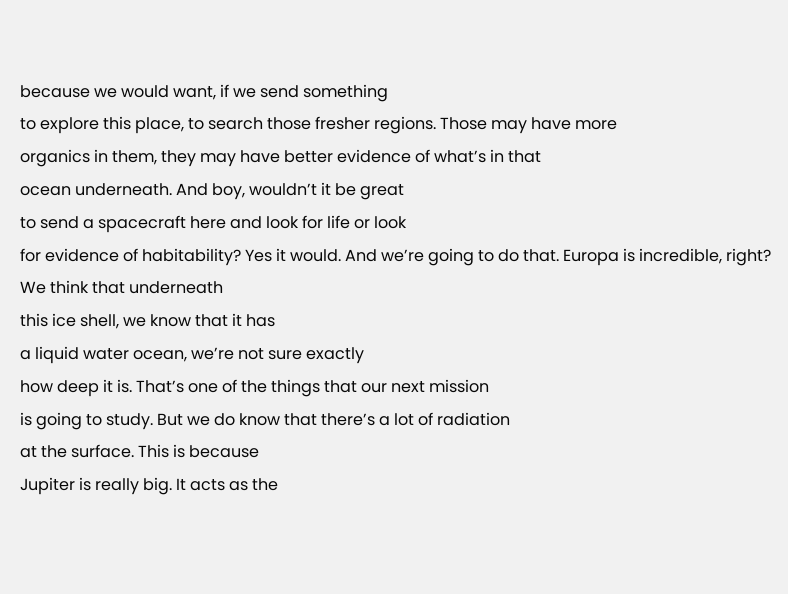because we would want, if we send something
to explore this place, to search those fresher regions. Those may have more
organics in them, they may have better evidence of what’s in that
ocean underneath. And boy, wouldn’t it be great
to send a spacecraft here and look for life or look
for evidence of habitability? Yes it would. And we’re going to do that. Europa is incredible, right? We think that underneath
this ice shell, we know that it has
a liquid water ocean, we’re not sure exactly
how deep it is. That’s one of the things that our next mission
is going to study. But we do know that there’s a lot of radiation
at the surface. This is because
Jupiter is really big. It acts as the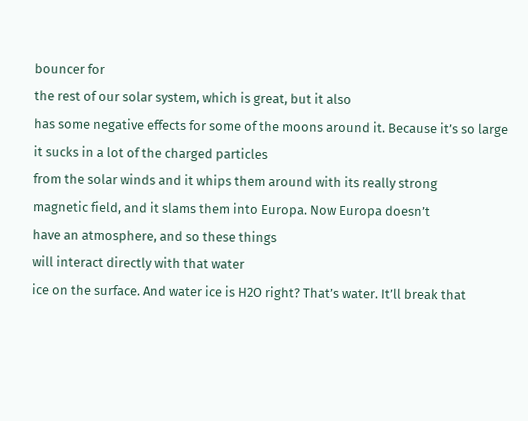bouncer for
the rest of our solar system, which is great, but it also
has some negative effects for some of the moons around it. Because it’s so large
it sucks in a lot of the charged particles
from the solar winds and it whips them around with its really strong
magnetic field, and it slams them into Europa. Now Europa doesn’t
have an atmosphere, and so these things
will interact directly with that water
ice on the surface. And water ice is H2O right? That’s water. It’ll break that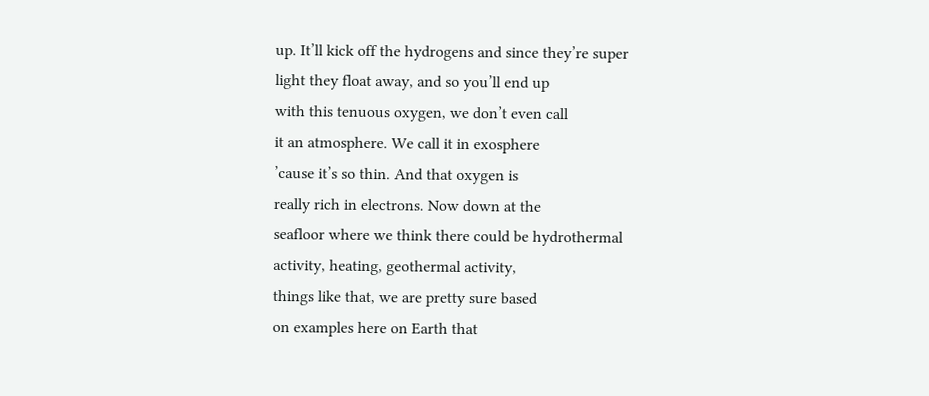up. It’ll kick off the hydrogens and since they’re super
light they float away, and so you’ll end up
with this tenuous oxygen, we don’t even call
it an atmosphere. We call it in exosphere
’cause it’s so thin. And that oxygen is
really rich in electrons. Now down at the
seafloor where we think there could be hydrothermal
activity, heating, geothermal activity,
things like that, we are pretty sure based
on examples here on Earth that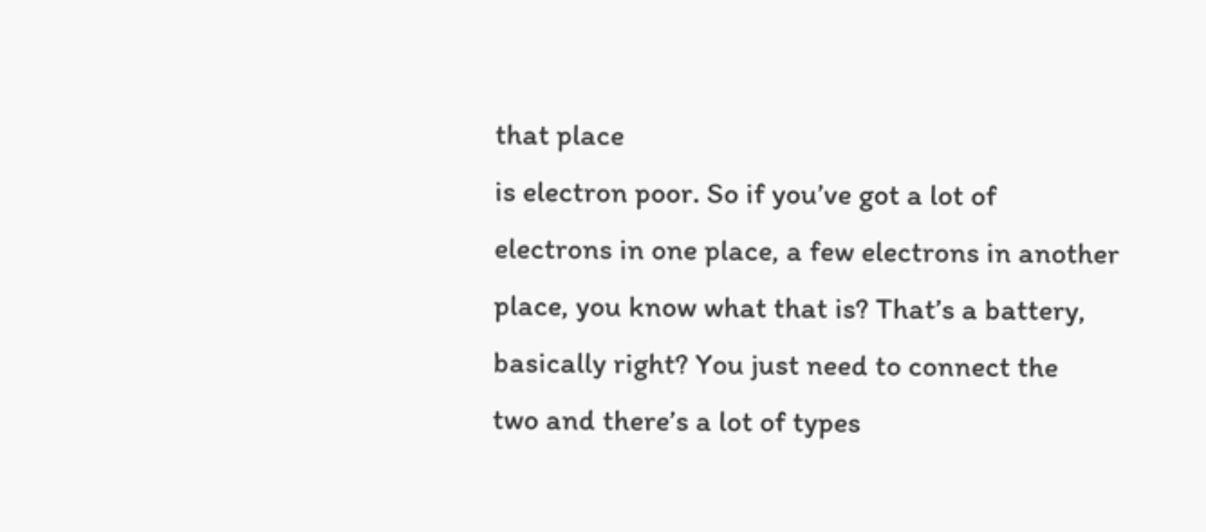that place
is electron poor. So if you’ve got a lot of
electrons in one place, a few electrons in another
place, you know what that is? That’s a battery,
basically right? You just need to connect the
two and there’s a lot of types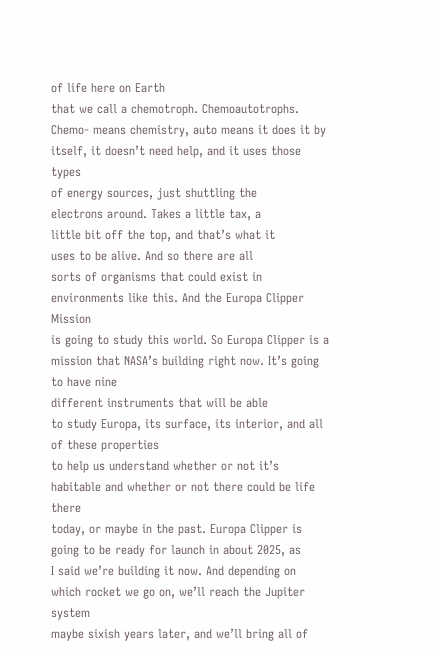of life here on Earth
that we call a chemotroph. Chemoautotrophs. Chemo- means chemistry, auto means it does it by
itself, it doesn’t need help, and it uses those types
of energy sources, just shuttling the
electrons around. Takes a little tax, a
little bit off the top, and that’s what it
uses to be alive. And so there are all
sorts of organisms that could exist in
environments like this. And the Europa Clipper Mission
is going to study this world. So Europa Clipper is a mission that NASA’s building right now. It’s going to have nine
different instruments that will be able
to study Europa, its surface, its interior, and all of these properties
to help us understand whether or not it’s
habitable and whether or not there could be life there
today, or maybe in the past. Europa Clipper is
going to be ready for launch in about 2025, as
I said we’re building it now. And depending on
which rocket we go on, we’ll reach the Jupiter system
maybe sixish years later, and we’ll bring all of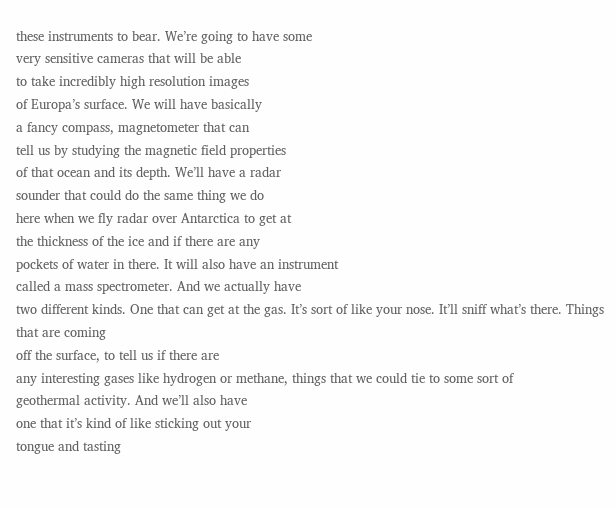these instruments to bear. We’re going to have some
very sensitive cameras that will be able
to take incredibly high resolution images
of Europa’s surface. We will have basically
a fancy compass, magnetometer that can
tell us by studying the magnetic field properties
of that ocean and its depth. We’ll have a radar
sounder that could do the same thing we do
here when we fly radar over Antarctica to get at
the thickness of the ice and if there are any
pockets of water in there. It will also have an instrument
called a mass spectrometer. And we actually have
two different kinds. One that can get at the gas. It’s sort of like your nose. It’ll sniff what’s there. Things that are coming
off the surface, to tell us if there are
any interesting gases like hydrogen or methane, things that we could tie to some sort of
geothermal activity. And we’ll also have
one that it’s kind of like sticking out your
tongue and tasting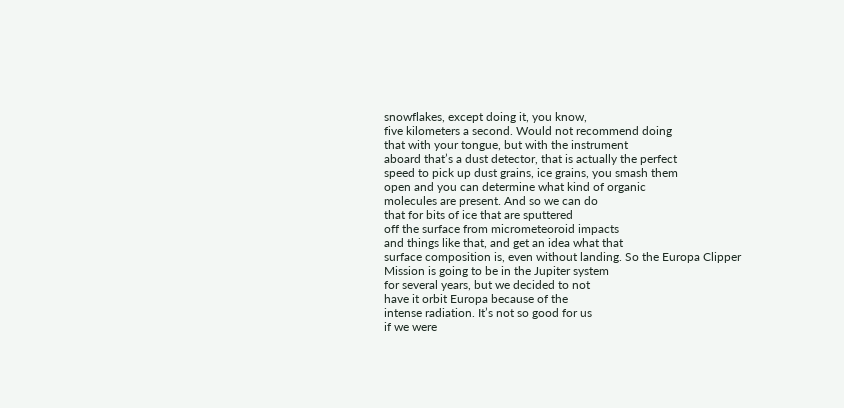snowflakes, except doing it, you know,
five kilometers a second. Would not recommend doing
that with your tongue, but with the instrument
aboard that’s a dust detector, that is actually the perfect
speed to pick up dust grains, ice grains, you smash them
open and you can determine what kind of organic
molecules are present. And so we can do
that for bits of ice that are sputtered
off the surface from micrometeoroid impacts
and things like that, and get an idea what that
surface composition is, even without landing. So the Europa Clipper
Mission is going to be in the Jupiter system
for several years, but we decided to not
have it orbit Europa because of the
intense radiation. It’s not so good for us
if we were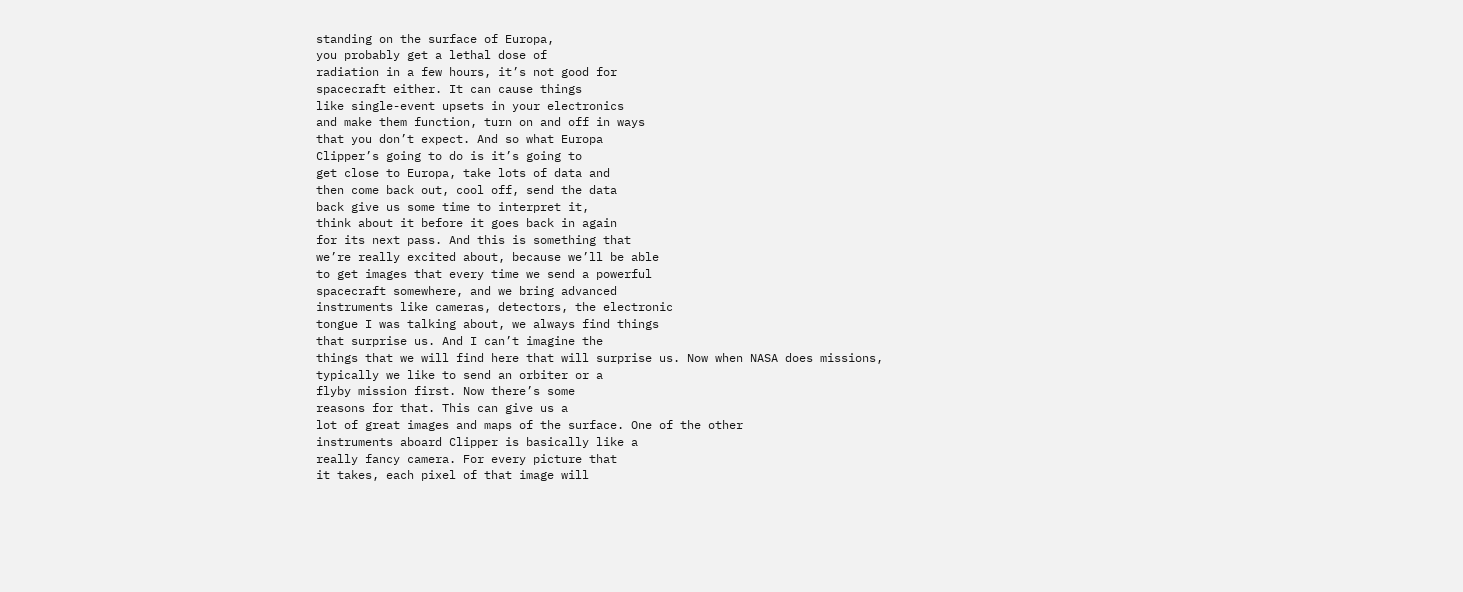standing on the surface of Europa,
you probably get a lethal dose of
radiation in a few hours, it’s not good for
spacecraft either. It can cause things
like single-event upsets in your electronics
and make them function, turn on and off in ways
that you don’t expect. And so what Europa
Clipper’s going to do is it’s going to
get close to Europa, take lots of data and
then come back out, cool off, send the data
back give us some time to interpret it,
think about it before it goes back in again
for its next pass. And this is something that
we’re really excited about, because we’ll be able
to get images that every time we send a powerful
spacecraft somewhere, and we bring advanced
instruments like cameras, detectors, the electronic
tongue I was talking about, we always find things
that surprise us. And I can’t imagine the
things that we will find here that will surprise us. Now when NASA does missions,
typically we like to send an orbiter or a
flyby mission first. Now there’s some
reasons for that. This can give us a
lot of great images and maps of the surface. One of the other
instruments aboard Clipper is basically like a
really fancy camera. For every picture that
it takes, each pixel of that image will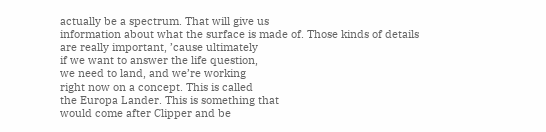actually be a spectrum. That will give us
information about what the surface is made of. Those kinds of details
are really important, ’cause ultimately
if we want to answer the life question,
we need to land, and we’re working
right now on a concept. This is called
the Europa Lander. This is something that
would come after Clipper and be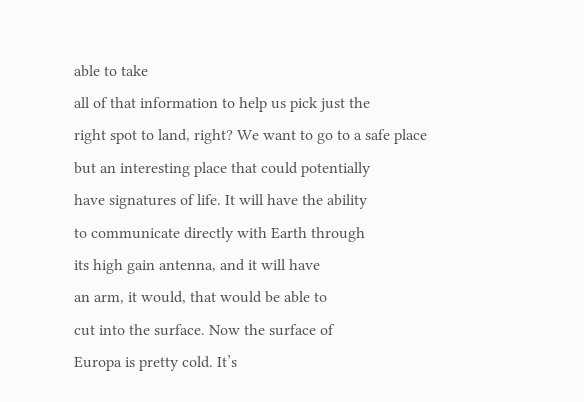able to take
all of that information to help us pick just the
right spot to land, right? We want to go to a safe place
but an interesting place that could potentially
have signatures of life. It will have the ability
to communicate directly with Earth through
its high gain antenna, and it will have
an arm, it would, that would be able to
cut into the surface. Now the surface of
Europa is pretty cold. It’s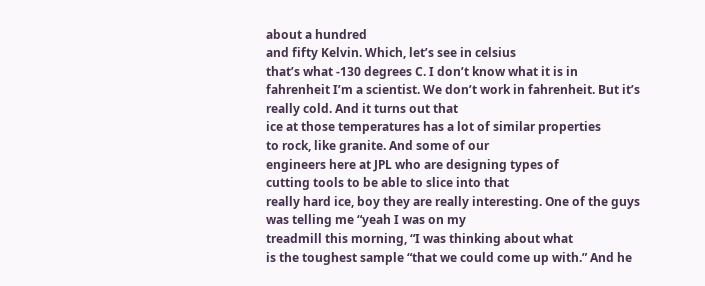about a hundred
and fifty Kelvin. Which, let’s see in celsius
that’s what -130 degrees C. I don’t know what it is in
fahrenheit I’m a scientist. We don’t work in fahrenheit. But it’s really cold. And it turns out that
ice at those temperatures has a lot of similar properties
to rock, like granite. And some of our
engineers here at JPL who are designing types of
cutting tools to be able to slice into that
really hard ice, boy they are really interesting. One of the guys was telling me “yeah I was on my
treadmill this morning, “I was thinking about what
is the toughest sample “that we could come up with.” And he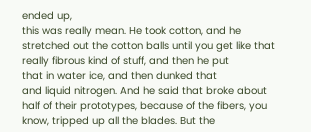ended up,
this was really mean. He took cotton, and he
stretched out the cotton balls until you get like that
really fibrous kind of stuff, and then he put
that in water ice, and then dunked that
and liquid nitrogen. And he said that broke about
half of their prototypes, because of the fibers, you
know, tripped up all the blades. But the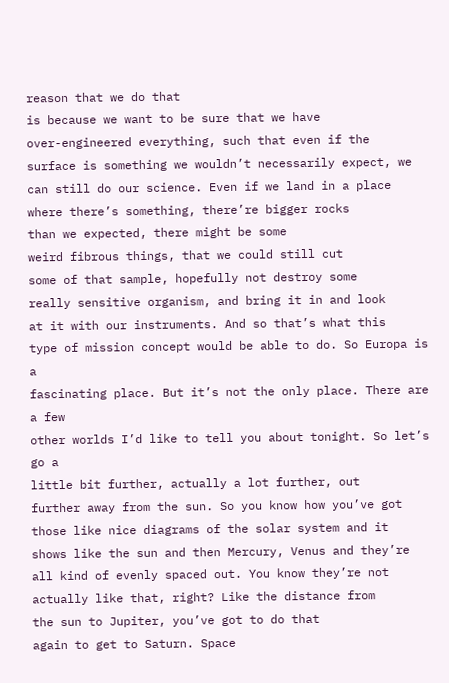reason that we do that
is because we want to be sure that we have
over-engineered everything, such that even if the
surface is something we wouldn’t necessarily expect, we can still do our science. Even if we land in a place
where there’s something, there’re bigger rocks
than we expected, there might be some
weird fibrous things, that we could still cut
some of that sample, hopefully not destroy some
really sensitive organism, and bring it in and look
at it with our instruments. And so that’s what this
type of mission concept would be able to do. So Europa is a
fascinating place. But it’s not the only place. There are a few
other worlds I’d like to tell you about tonight. So let’s go a
little bit further, actually a lot further, out
further away from the sun. So you know how you’ve got
those like nice diagrams of the solar system and it
shows like the sun and then Mercury, Venus and they’re
all kind of evenly spaced out. You know they’re not
actually like that, right? Like the distance from
the sun to Jupiter, you’ve got to do that
again to get to Saturn. Space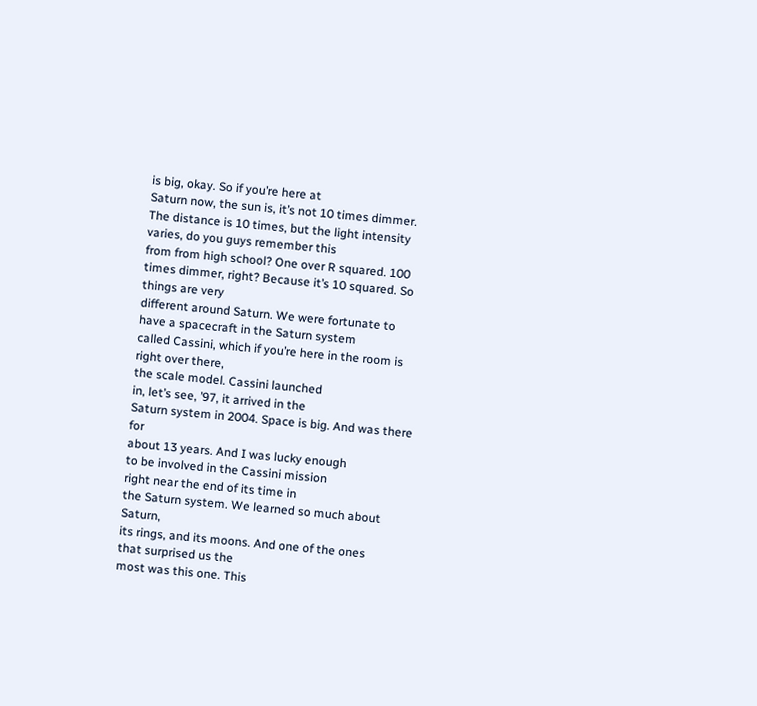is big, okay. So if you’re here at
Saturn now, the sun is, it’s not 10 times dimmer. The distance is 10 times, but the light intensity varies, do you guys remember this
from from high school? One over R squared. 100 times dimmer, right? Because it’s 10 squared. So things are very
different around Saturn. We were fortunate to
have a spacecraft in the Saturn system
called Cassini, which if you’re here in the room is right over there,
the scale model. Cassini launched
in, let’s see, ’97, it arrived in the
Saturn system in 2004. Space is big. And was there for
about 13 years. And I was lucky enough
to be involved in the Cassini mission
right near the end of its time in
the Saturn system. We learned so much about Saturn,
its rings, and its moons. And one of the ones
that surprised us the
most was this one. This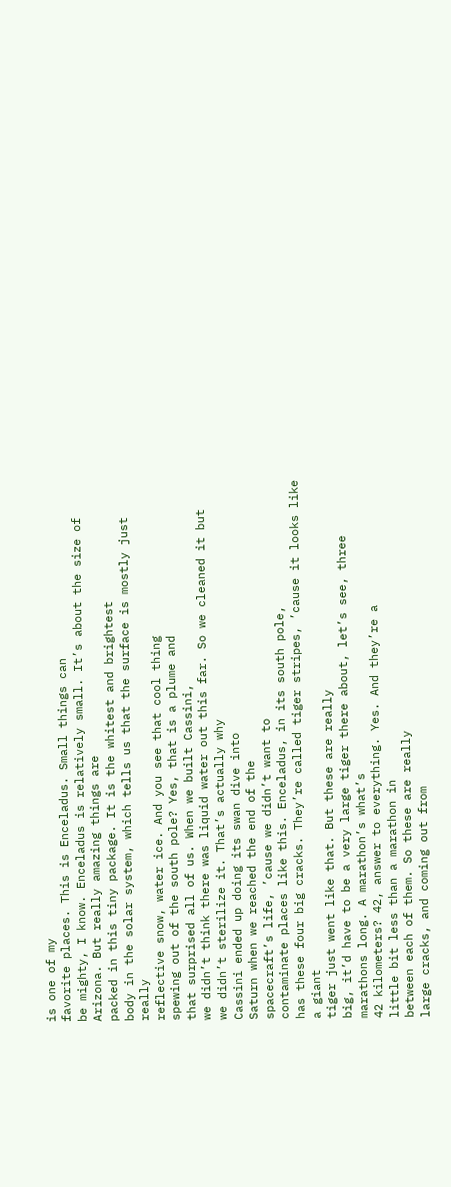is one of my
favorite places. This is Enceladus. Small things can
be mighty, I know. Enceladus is relatively small. It’s about the size of Arizona. But really amazing things are
packed in this tiny package. It is the whitest and brightest
body in the solar system, which tells us that the surface is mostly just really
reflective snow, water ice. And you see that cool thing
spewing out of the south pole? Yes, that is a plume and
that surprised all of us. When we built Cassini,
we didn’t think there was liquid water out this far. So we cleaned it but
we didn’t sterilize it. That’s actually why
Cassini ended up doing its swan dive into
Saturn when we reached the end of the
spacecraft’s life, ’cause we didn’t want to
contaminate places like this. Enceladus, in its south pole,
has these four big cracks. They’re called tiger stripes, ’cause it looks like a giant
tiger just went like that. But these are really
big, it’d have to be a very large tiger there about, let’s see, three marathons long. A marathon’s what’s
42 kilometers? 42, answer to everything. Yes. And they’re a
little bit less than a marathon in
between each of them. So these are really
large cracks, and coming out from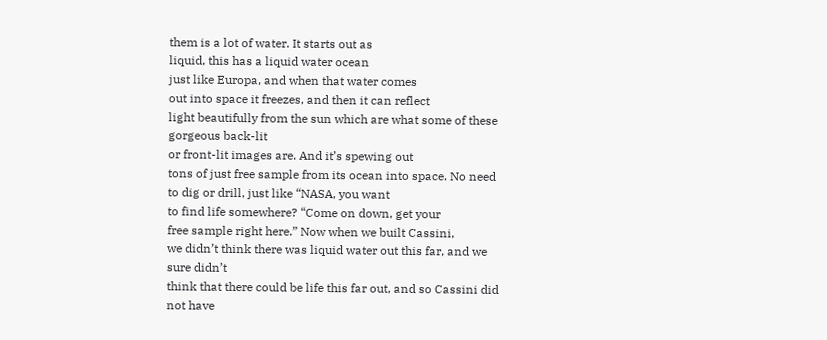them is a lot of water. It starts out as
liquid, this has a liquid water ocean
just like Europa, and when that water comes
out into space it freezes, and then it can reflect
light beautifully from the sun which are what some of these gorgeous back-lit
or front-lit images are. And it’s spewing out
tons of just free sample from its ocean into space. No need to dig or drill, just like “NASA, you want
to find life somewhere? “Come on down, get your
free sample right here.” Now when we built Cassini,
we didn’t think there was liquid water out this far, and we sure didn’t
think that there could be life this far out, and so Cassini did not have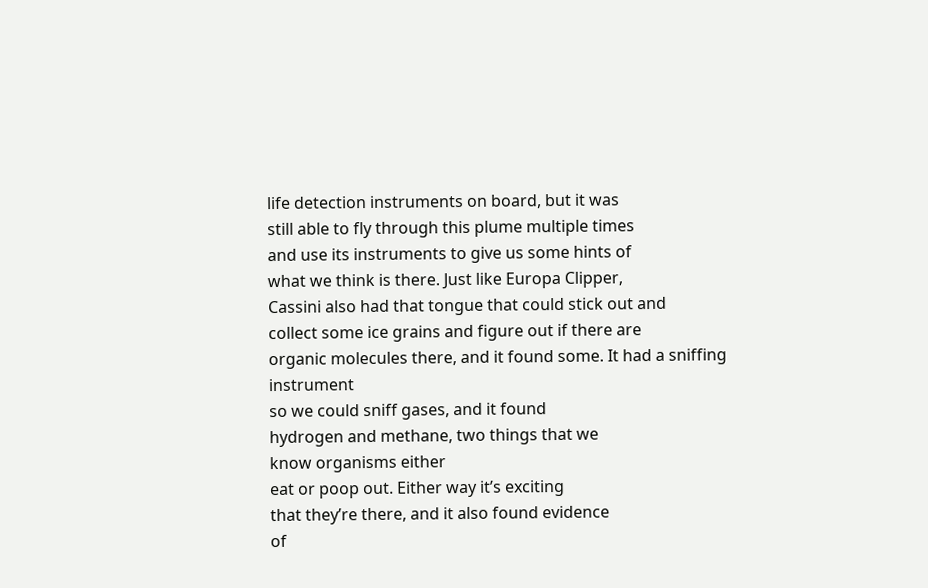life detection instruments on board, but it was
still able to fly through this plume multiple times
and use its instruments to give us some hints of
what we think is there. Just like Europa Clipper,
Cassini also had that tongue that could stick out and
collect some ice grains and figure out if there are
organic molecules there, and it found some. It had a sniffing instrument
so we could sniff gases, and it found
hydrogen and methane, two things that we
know organisms either
eat or poop out. Either way it’s exciting
that they’re there, and it also found evidence
of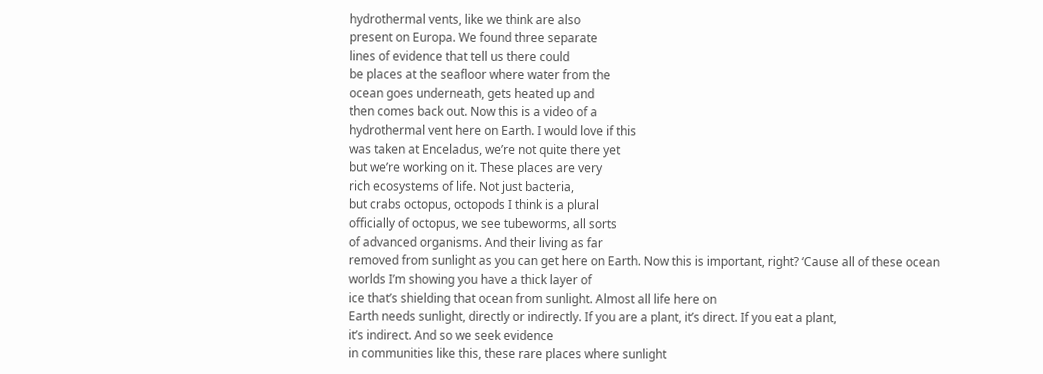hydrothermal vents, like we think are also
present on Europa. We found three separate
lines of evidence that tell us there could
be places at the seafloor where water from the
ocean goes underneath, gets heated up and
then comes back out. Now this is a video of a
hydrothermal vent here on Earth. I would love if this
was taken at Enceladus, we’re not quite there yet
but we’re working on it. These places are very
rich ecosystems of life. Not just bacteria,
but crabs octopus, octopods I think is a plural
officially of octopus, we see tubeworms, all sorts
of advanced organisms. And their living as far
removed from sunlight as you can get here on Earth. Now this is important, right? ‘Cause all of these ocean
worlds I’m showing you have a thick layer of
ice that’s shielding that ocean from sunlight. Almost all life here on
Earth needs sunlight, directly or indirectly. If you are a plant, it’s direct. If you eat a plant,
it’s indirect. And so we seek evidence
in communities like this, these rare places where sunlight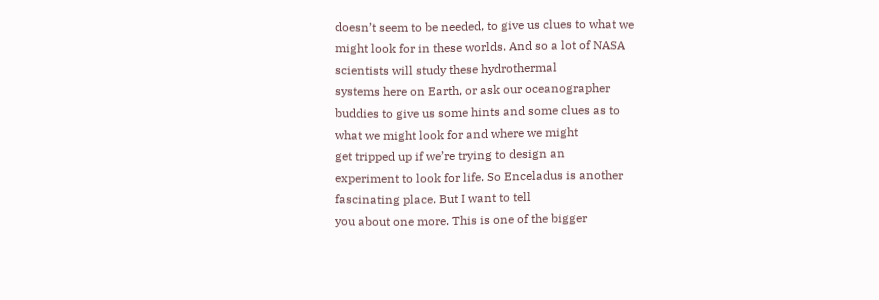doesn’t seem to be needed, to give us clues to what we
might look for in these worlds. And so a lot of NASA
scientists will study these hydrothermal
systems here on Earth, or ask our oceanographer
buddies to give us some hints and some clues as to
what we might look for and where we might
get tripped up if we’re trying to design an
experiment to look for life. So Enceladus is another
fascinating place. But I want to tell
you about one more. This is one of the bigger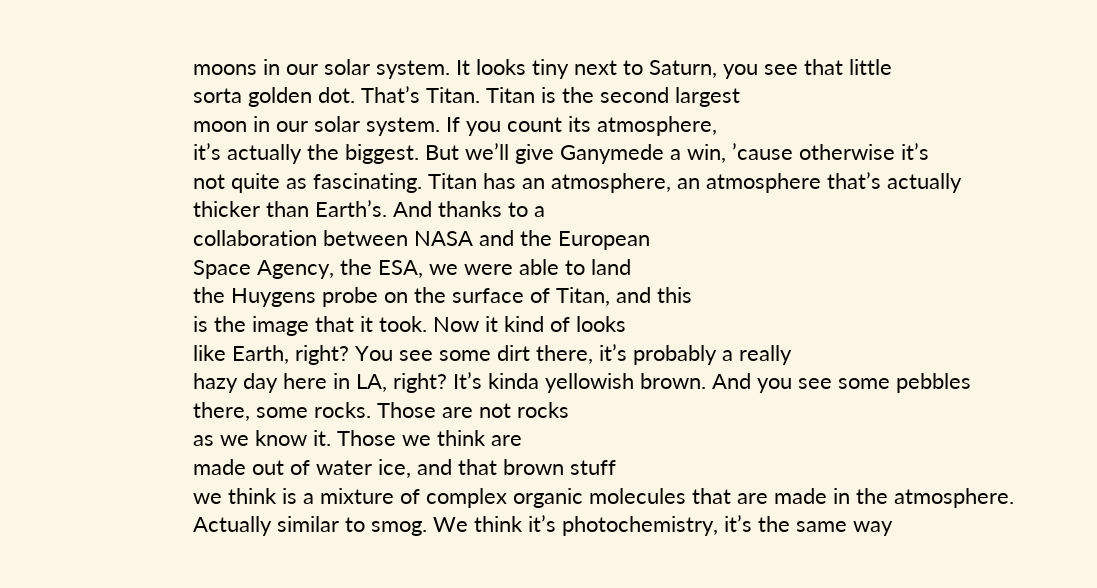moons in our solar system. It looks tiny next to Saturn, you see that little
sorta golden dot. That’s Titan. Titan is the second largest
moon in our solar system. If you count its atmosphere,
it’s actually the biggest. But we’ll give Ganymede a win, ’cause otherwise it’s
not quite as fascinating. Titan has an atmosphere, an atmosphere that’s actually
thicker than Earth’s. And thanks to a
collaboration between NASA and the European
Space Agency, the ESA, we were able to land
the Huygens probe on the surface of Titan, and this
is the image that it took. Now it kind of looks
like Earth, right? You see some dirt there, it’s probably a really
hazy day here in LA, right? It’s kinda yellowish brown. And you see some pebbles
there, some rocks. Those are not rocks
as we know it. Those we think are
made out of water ice, and that brown stuff
we think is a mixture of complex organic molecules that are made in the atmosphere. Actually similar to smog. We think it’s photochemistry, it’s the same way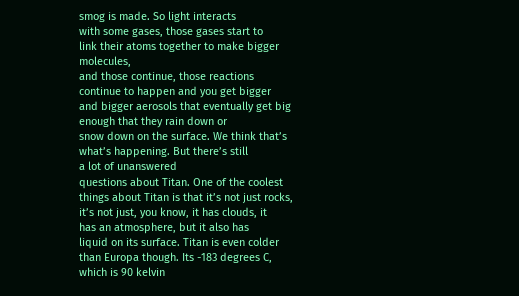smog is made. So light interacts
with some gases, those gases start to
link their atoms together to make bigger molecules,
and those continue, those reactions
continue to happen and you get bigger
and bigger aerosols that eventually get big enough that they rain down or
snow down on the surface. We think that’s
what’s happening. But there’s still
a lot of unanswered
questions about Titan. One of the coolest
things about Titan is that it’s not just rocks,
it’s not just, you know, it has clouds, it
has an atmosphere, but it also has
liquid on its surface. Titan is even colder
than Europa though. Its -183 degrees C,
which is 90 kelvin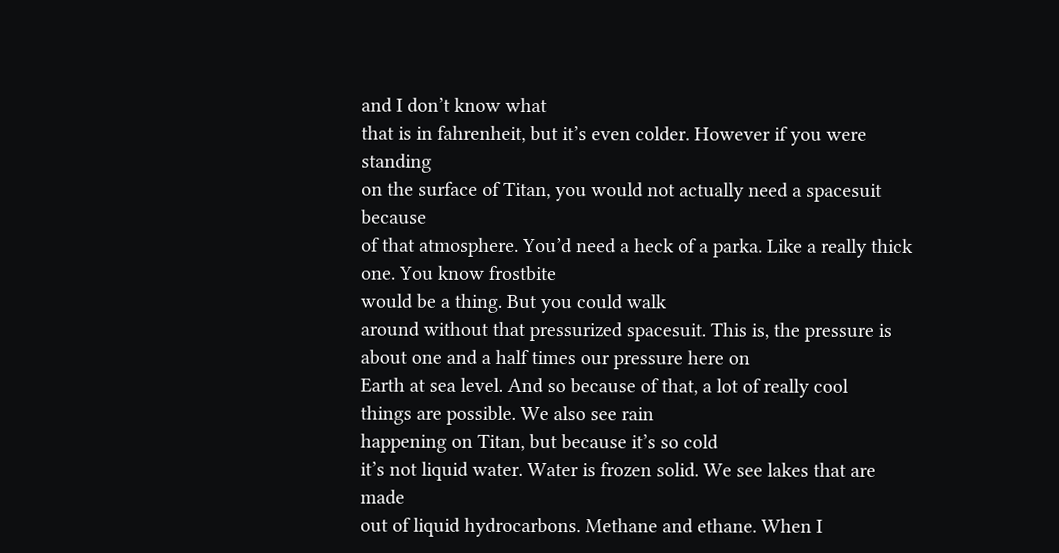and I don’t know what
that is in fahrenheit, but it’s even colder. However if you were standing
on the surface of Titan, you would not actually need a spacesuit because
of that atmosphere. You’d need a heck of a parka. Like a really thick one. You know frostbite
would be a thing. But you could walk
around without that pressurized spacesuit. This is, the pressure is
about one and a half times our pressure here on
Earth at sea level. And so because of that, a lot of really cool
things are possible. We also see rain
happening on Titan, but because it’s so cold
it’s not liquid water. Water is frozen solid. We see lakes that are made
out of liquid hydrocarbons. Methane and ethane. When I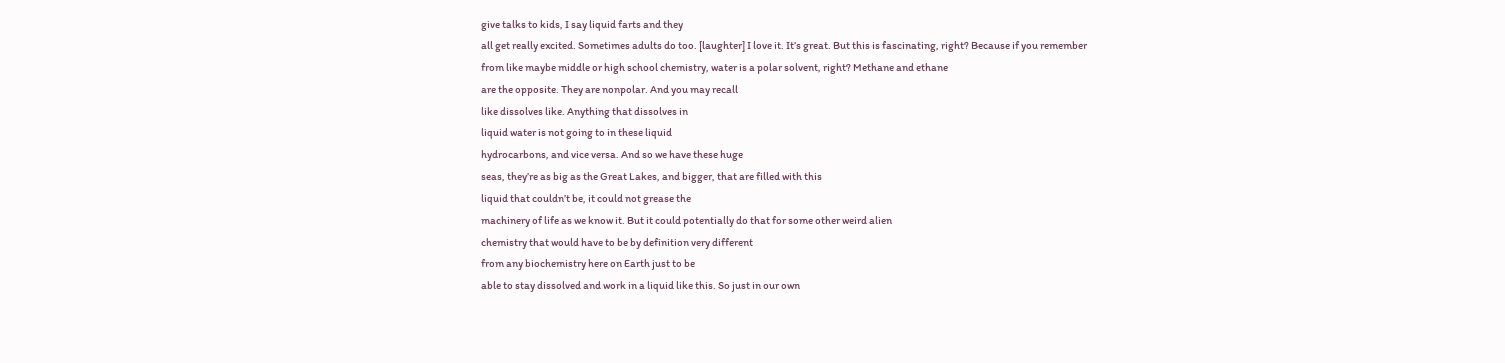give talks to kids, I say liquid farts and they
all get really excited. Sometimes adults do too. [laughter] I love it. It’s great. But this is fascinating, right? Because if you remember
from like maybe middle or high school chemistry, water is a polar solvent, right? Methane and ethane
are the opposite. They are nonpolar. And you may recall
like dissolves like. Anything that dissolves in
liquid water is not going to in these liquid
hydrocarbons, and vice versa. And so we have these huge
seas, they’re as big as the Great Lakes, and bigger, that are filled with this
liquid that couldn’t be, it could not grease the
machinery of life as we know it. But it could potentially do that for some other weird alien
chemistry that would have to be by definition very different
from any biochemistry here on Earth just to be
able to stay dissolved and work in a liquid like this. So just in our own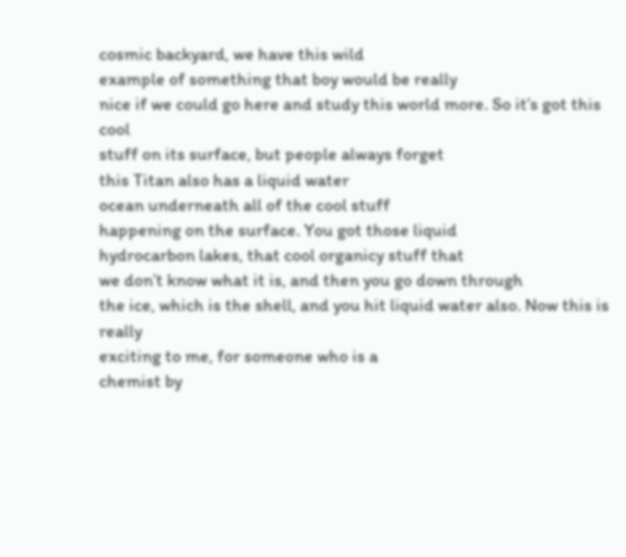cosmic backyard, we have this wild
example of something that boy would be really
nice if we could go here and study this world more. So it’s got this cool
stuff on its surface, but people always forget
this Titan also has a liquid water
ocean underneath all of the cool stuff
happening on the surface. You got those liquid
hydrocarbon lakes, that cool organicy stuff that
we don’t know what it is, and then you go down through
the ice, which is the shell, and you hit liquid water also. Now this is really
exciting to me, for someone who is a
chemist by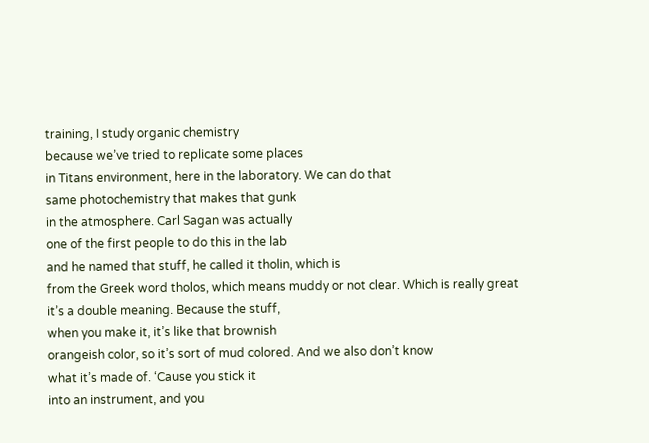training, I study organic chemistry
because we’ve tried to replicate some places
in Titans environment, here in the laboratory. We can do that
same photochemistry that makes that gunk
in the atmosphere. Carl Sagan was actually
one of the first people to do this in the lab
and he named that stuff, he called it tholin, which is
from the Greek word tholos, which means muddy or not clear. Which is really great
it’s a double meaning. Because the stuff,
when you make it, it’s like that brownish
orangeish color, so it’s sort of mud colored. And we also don’t know
what it’s made of. ‘Cause you stick it
into an instrument, and you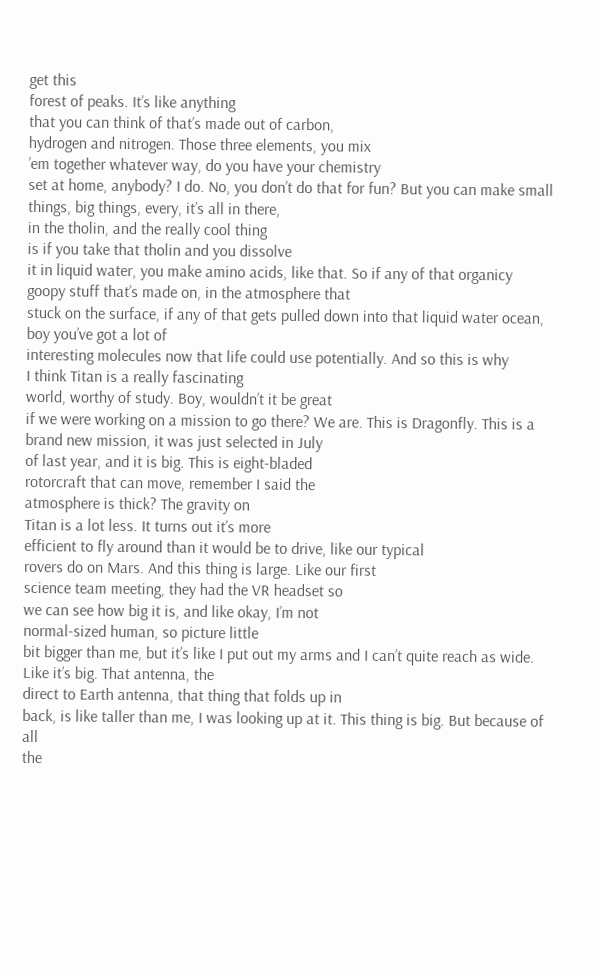get this
forest of peaks. It’s like anything
that you can think of that’s made out of carbon,
hydrogen and nitrogen. Those three elements, you mix
’em together whatever way, do you have your chemistry
set at home, anybody? I do. No, you don’t do that for fun? But you can make small
things, big things, every, it’s all in there,
in the tholin, and the really cool thing
is if you take that tholin and you dissolve
it in liquid water, you make amino acids, like that. So if any of that organicy
goopy stuff that’s made on, in the atmosphere that
stuck on the surface, if any of that gets pulled down into that liquid water ocean, boy you’ve got a lot of
interesting molecules now that life could use potentially. And so this is why
I think Titan is a really fascinating
world, worthy of study. Boy, wouldn’t it be great
if we were working on a mission to go there? We are. This is Dragonfly. This is a brand new mission, it was just selected in July
of last year, and it is big. This is eight-bladed
rotorcraft that can move, remember I said the
atmosphere is thick? The gravity on
Titan is a lot less. It turns out it’s more
efficient to fly around than it would be to drive, like our typical
rovers do on Mars. And this thing is large. Like our first
science team meeting, they had the VR headset so
we can see how big it is, and like okay, I’m not
normal-sized human, so picture little
bit bigger than me, but it’s like I put out my arms and I can’t quite reach as wide. Like it’s big. That antenna, the
direct to Earth antenna, that thing that folds up in
back, is like taller than me, I was looking up at it. This thing is big. But because of all
the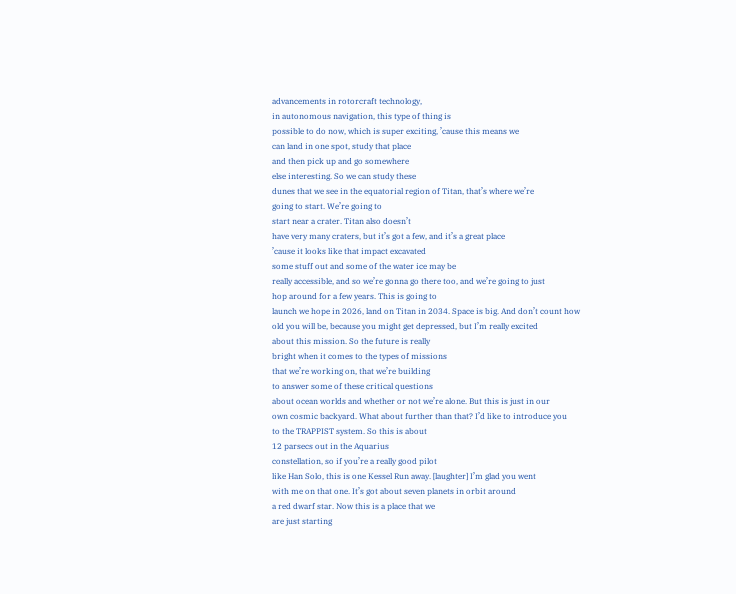advancements in rotorcraft technology,
in autonomous navigation, this type of thing is
possible to do now, which is super exciting, ’cause this means we
can land in one spot, study that place
and then pick up and go somewhere
else interesting. So we can study these
dunes that we see in the equatorial region of Titan, that’s where we’re
going to start. We’re going to
start near a crater. Titan also doesn’t
have very many craters, but it’s got a few, and it’s a great place
’cause it looks like that impact excavated
some stuff out and some of the water ice may be
really accessible, and so we’re gonna go there too, and we’re going to just
hop around for a few years. This is going to
launch we hope in 2026, land on Titan in 2034. Space is big. And don’t count how
old you will be, because you might get depressed, but I’m really excited
about this mission. So the future is really
bright when it comes to the types of missions
that we’re working on, that we’re building
to answer some of these critical questions
about ocean worlds and whether or not we’re alone. But this is just in our
own cosmic backyard. What about further than that? I’d like to introduce you
to the TRAPPIST system. So this is about
12 parsecs out in the Aquarius
constellation, so if you’re a really good pilot
like Han Solo, this is one Kessel Run away. [laughter] I’m glad you went
with me on that one. It’s got about seven planets in orbit around
a red dwarf star. Now this is a place that we
are just starting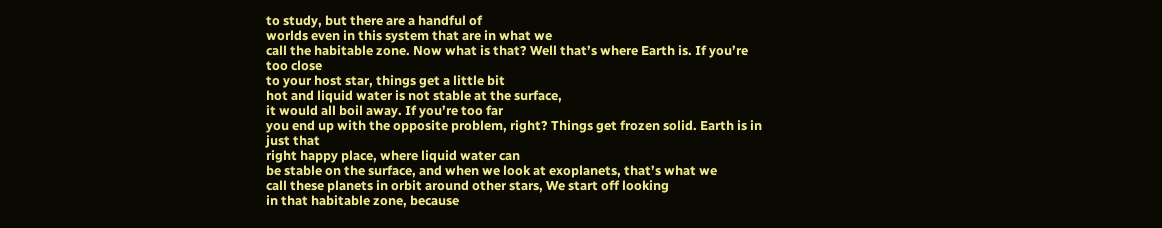to study, but there are a handful of
worlds even in this system that are in what we
call the habitable zone. Now what is that? Well that’s where Earth is. If you’re too close
to your host star, things get a little bit
hot and liquid water is not stable at the surface,
it would all boil away. If you’re too far
you end up with the opposite problem, right? Things get frozen solid. Earth is in just that
right happy place, where liquid water can
be stable on the surface, and when we look at exoplanets, that’s what we
call these planets in orbit around other stars, We start off looking
in that habitable zone, because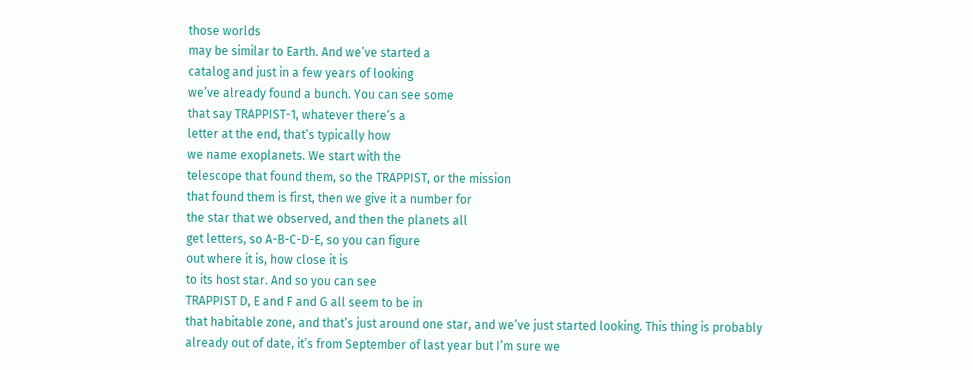those worlds
may be similar to Earth. And we’ve started a
catalog and just in a few years of looking
we’ve already found a bunch. You can see some
that say TRAPPIST-1, whatever there’s a
letter at the end, that’s typically how
we name exoplanets. We start with the
telescope that found them, so the TRAPPIST, or the mission
that found them is first, then we give it a number for
the star that we observed, and then the planets all
get letters, so A-B-C-D-E, so you can figure
out where it is, how close it is
to its host star. And so you can see
TRAPPIST D, E and F and G all seem to be in
that habitable zone, and that’s just around one star, and we’ve just started looking. This thing is probably
already out of date, it’s from September of last year but I’m sure we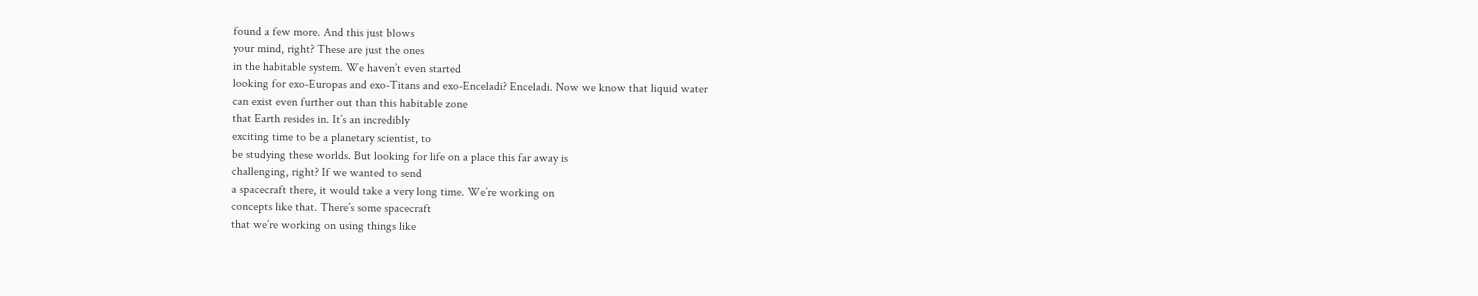found a few more. And this just blows
your mind, right? These are just the ones
in the habitable system. We haven’t even started
looking for exo-Europas and exo-Titans and exo-Enceladi? Enceladi. Now we know that liquid water
can exist even further out than this habitable zone
that Earth resides in. It’s an incredibly
exciting time to be a planetary scientist, to
be studying these worlds. But looking for life on a place this far away is
challenging, right? If we wanted to send
a spacecraft there, it would take a very long time. We’re working on
concepts like that. There’s some spacecraft
that we’re working on using things like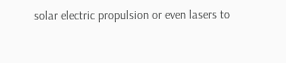solar electric propulsion or even lasers to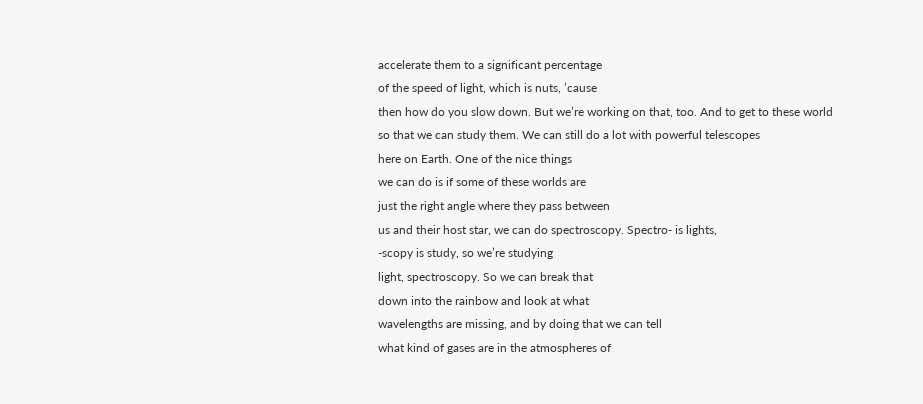accelerate them to a significant percentage
of the speed of light, which is nuts, ’cause
then how do you slow down. But we’re working on that, too. And to get to these world
so that we can study them. We can still do a lot with powerful telescopes
here on Earth. One of the nice things
we can do is if some of these worlds are
just the right angle where they pass between
us and their host star, we can do spectroscopy. Spectro- is lights,
-scopy is study, so we’re studying
light, spectroscopy. So we can break that
down into the rainbow and look at what
wavelengths are missing, and by doing that we can tell
what kind of gases are in the atmospheres of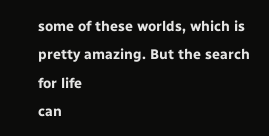some of these worlds, which is pretty amazing. But the search for life
can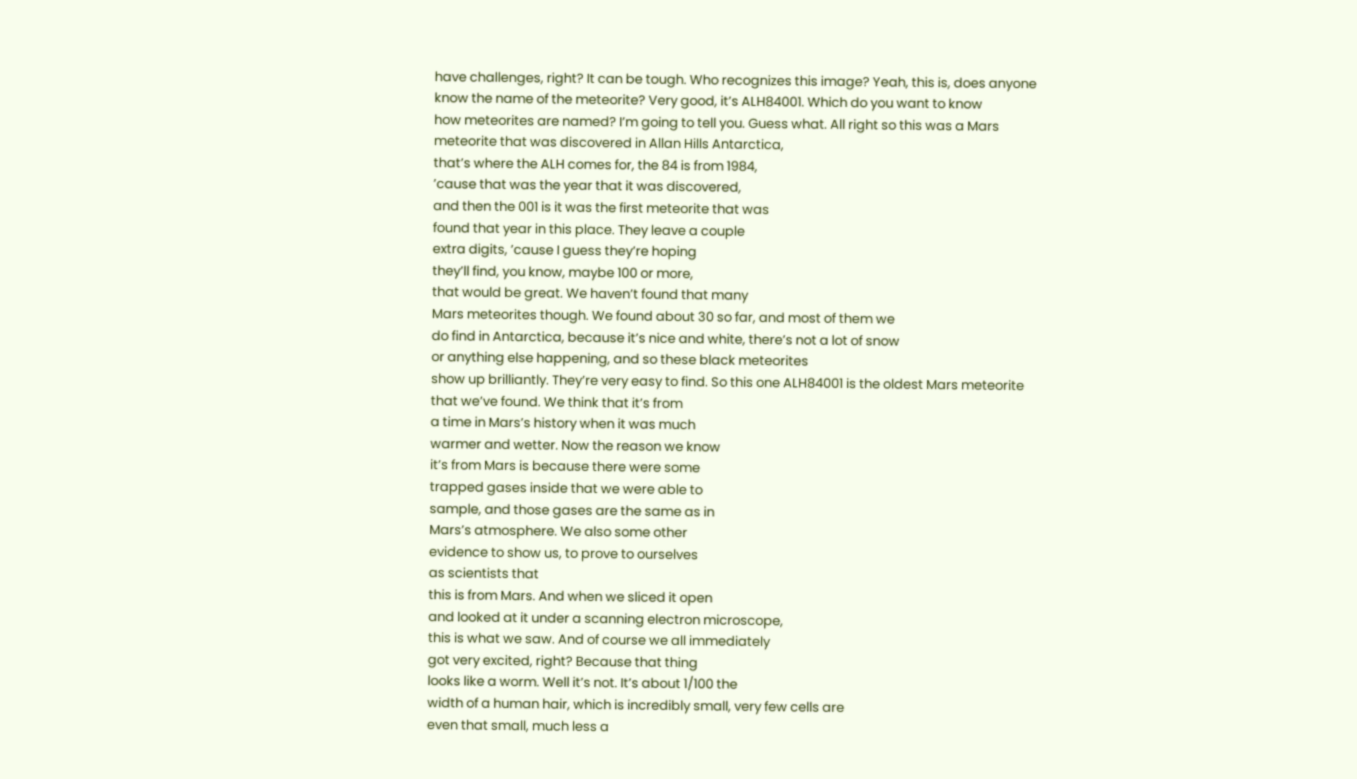have challenges, right? It can be tough. Who recognizes this image? Yeah, this is, does anyone
know the name of the meteorite? Very good, it’s ALH84001. Which do you want to know
how meteorites are named? I’m going to tell you. Guess what. All right so this was a Mars
meteorite that was discovered in Allan Hills Antarctica,
that’s where the ALH comes for, the 84 is from 1984,
’cause that was the year that it was discovered,
and then the 001 is it was the first meteorite that was
found that year in this place. They leave a couple
extra digits, ’cause I guess they’re hoping
they’ll find, you know, maybe 100 or more,
that would be great. We haven’t found that many
Mars meteorites though. We found about 30 so far, and most of them we
do find in Antarctica, because it’s nice and white, there’s not a lot of snow
or anything else happening, and so these black meteorites
show up brilliantly. They’re very easy to find. So this one ALH84001 is the oldest Mars meteorite
that we’ve found. We think that it’s from
a time in Mars’s history when it was much
warmer and wetter. Now the reason we know
it’s from Mars is because there were some
trapped gases inside that we were able to
sample, and those gases are the same as in
Mars’s atmosphere. We also some other
evidence to show us, to prove to ourselves
as scientists that
this is from Mars. And when we sliced it open
and looked at it under a scanning electron microscope,
this is what we saw. And of course we all immediately
got very excited, right? Because that thing
looks like a worm. Well it’s not. It’s about 1/100 the
width of a human hair, which is incredibly small, very few cells are
even that small, much less a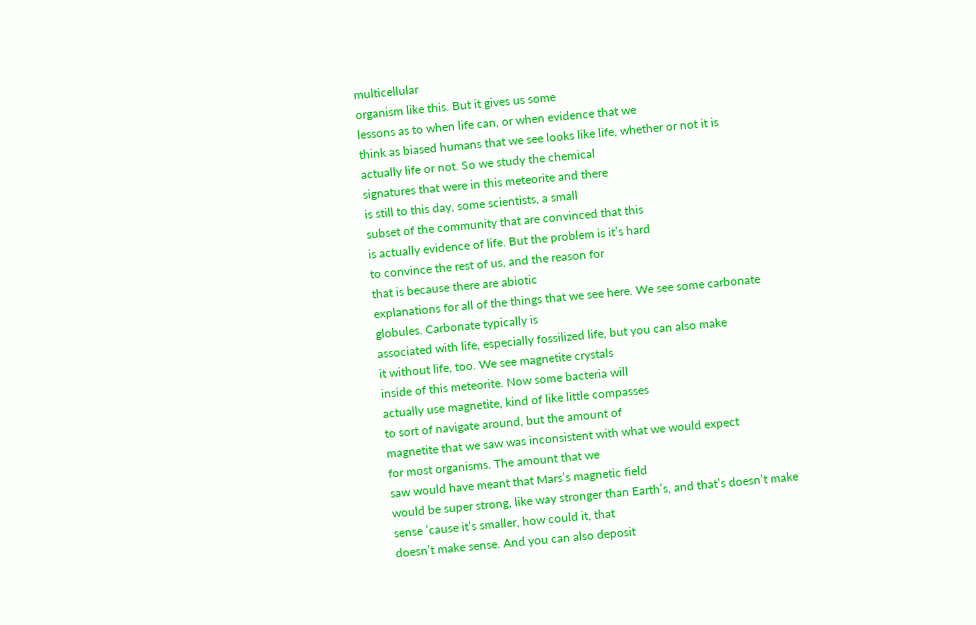multicellular
organism like this. But it gives us some
lessons as to when life can, or when evidence that we
think as biased humans that we see looks like life, whether or not it is
actually life or not. So we study the chemical
signatures that were in this meteorite and there
is still to this day, some scientists, a small
subset of the community that are convinced that this
is actually evidence of life. But the problem is it’s hard
to convince the rest of us, and the reason for
that is because there are abiotic
explanations for all of the things that we see here. We see some carbonate globules. Carbonate typically is
associated with life, especially fossilized life, but you can also make
it without life, too. We see magnetite crystals
inside of this meteorite. Now some bacteria will
actually use magnetite, kind of like little compasses
to sort of navigate around, but the amount of
magnetite that we saw was inconsistent with what we would expect
for most organisms. The amount that we
saw would have meant that Mars’s magnetic field
would be super strong, like way stronger than Earth’s, and that’s doesn’t make
sense ’cause it’s smaller, how could it, that
doesn’t make sense. And you can also deposit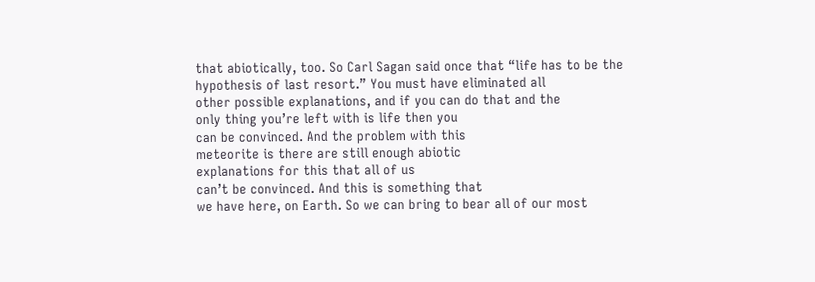that abiotically, too. So Carl Sagan said once that “life has to be the
hypothesis of last resort.” You must have eliminated all
other possible explanations, and if you can do that and the
only thing you’re left with is life then you
can be convinced. And the problem with this
meteorite is there are still enough abiotic
explanations for this that all of us
can’t be convinced. And this is something that
we have here, on Earth. So we can bring to bear all of our most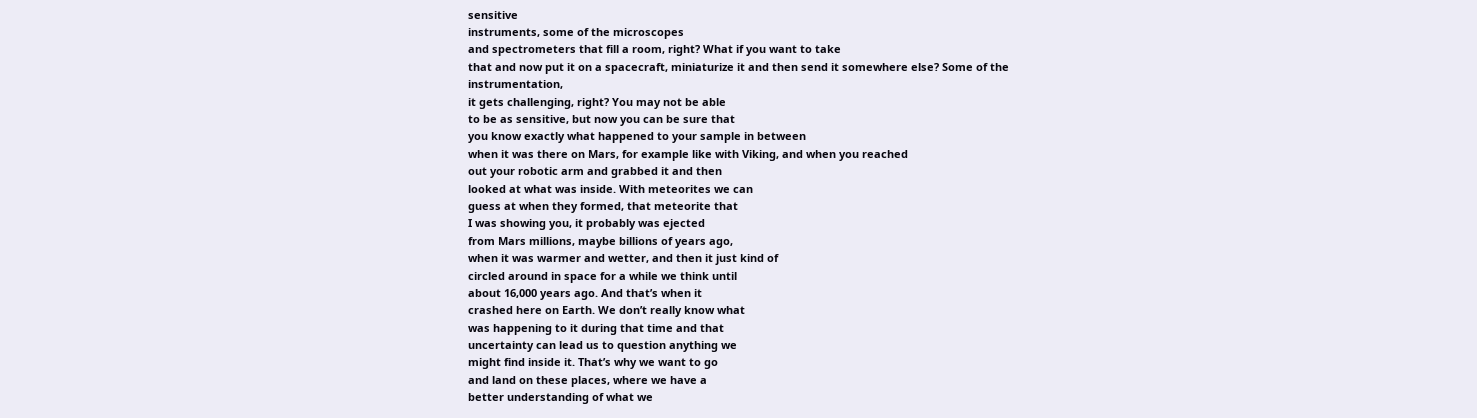sensitive
instruments, some of the microscopes
and spectrometers that fill a room, right? What if you want to take
that and now put it on a spacecraft, miniaturize it and then send it somewhere else? Some of the instrumentation,
it gets challenging, right? You may not be able
to be as sensitive, but now you can be sure that
you know exactly what happened to your sample in between
when it was there on Mars, for example like with Viking, and when you reached
out your robotic arm and grabbed it and then
looked at what was inside. With meteorites we can
guess at when they formed, that meteorite that
I was showing you, it probably was ejected
from Mars millions, maybe billions of years ago,
when it was warmer and wetter, and then it just kind of
circled around in space for a while we think until
about 16,000 years ago. And that’s when it
crashed here on Earth. We don’t really know what
was happening to it during that time and that
uncertainty can lead us to question anything we
might find inside it. That’s why we want to go
and land on these places, where we have a
better understanding of what we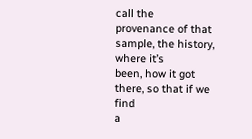call the
provenance of that sample, the history, where it’s
been, how it got there, so that if we find
a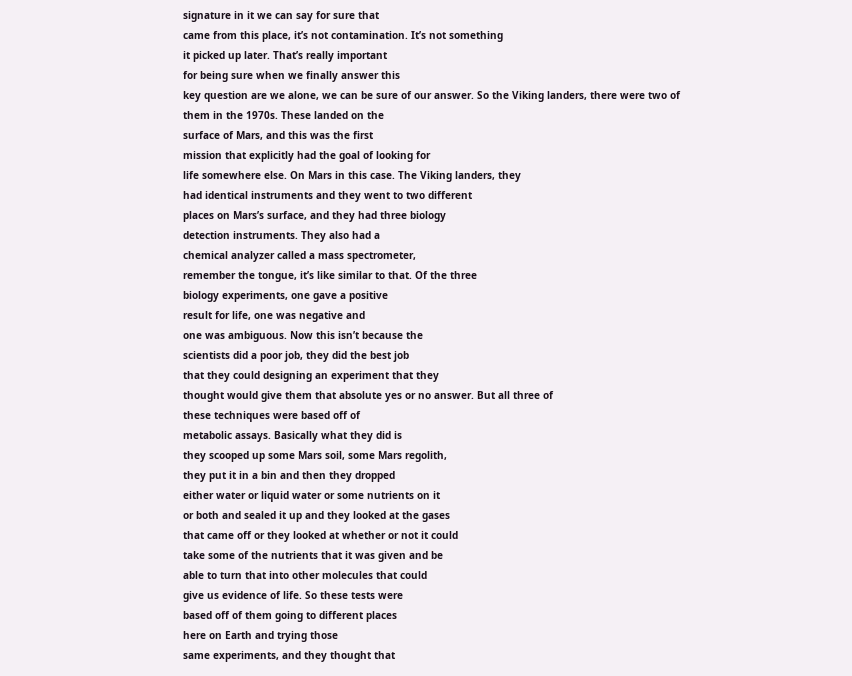signature in it we can say for sure that
came from this place, it’s not contamination. It’s not something
it picked up later. That’s really important
for being sure when we finally answer this
key question are we alone, we can be sure of our answer. So the Viking landers, there were two of
them in the 1970s. These landed on the
surface of Mars, and this was the first
mission that explicitly had the goal of looking for
life somewhere else. On Mars in this case. The Viking landers, they
had identical instruments and they went to two different
places on Mars’s surface, and they had three biology
detection instruments. They also had a
chemical analyzer called a mass spectrometer,
remember the tongue, it’s like similar to that. Of the three
biology experiments, one gave a positive
result for life, one was negative and
one was ambiguous. Now this isn’t because the
scientists did a poor job, they did the best job
that they could designing an experiment that they
thought would give them that absolute yes or no answer. But all three of
these techniques were based off of
metabolic assays. Basically what they did is
they scooped up some Mars soil, some Mars regolith,
they put it in a bin and then they dropped
either water or liquid water or some nutrients on it
or both and sealed it up and they looked at the gases
that came off or they looked at whether or not it could
take some of the nutrients that it was given and be
able to turn that into other molecules that could
give us evidence of life. So these tests were
based off of them going to different places
here on Earth and trying those
same experiments, and they thought that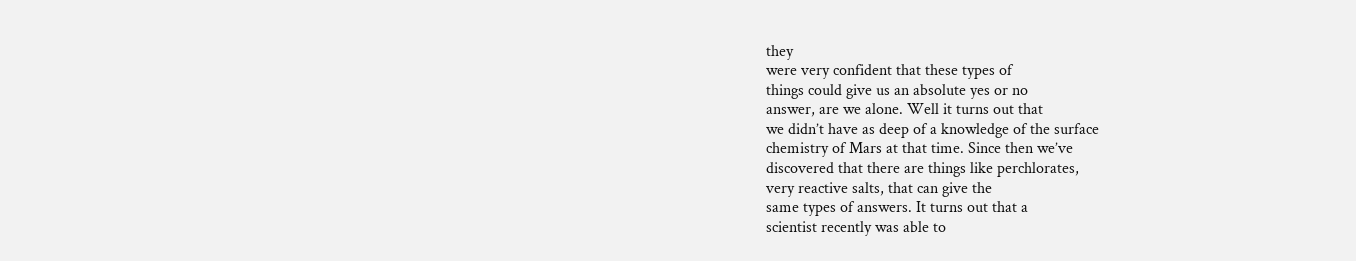they
were very confident that these types of
things could give us an absolute yes or no
answer, are we alone. Well it turns out that
we didn’t have as deep of a knowledge of the surface
chemistry of Mars at that time. Since then we’ve
discovered that there are things like perchlorates,
very reactive salts, that can give the
same types of answers. It turns out that a
scientist recently was able to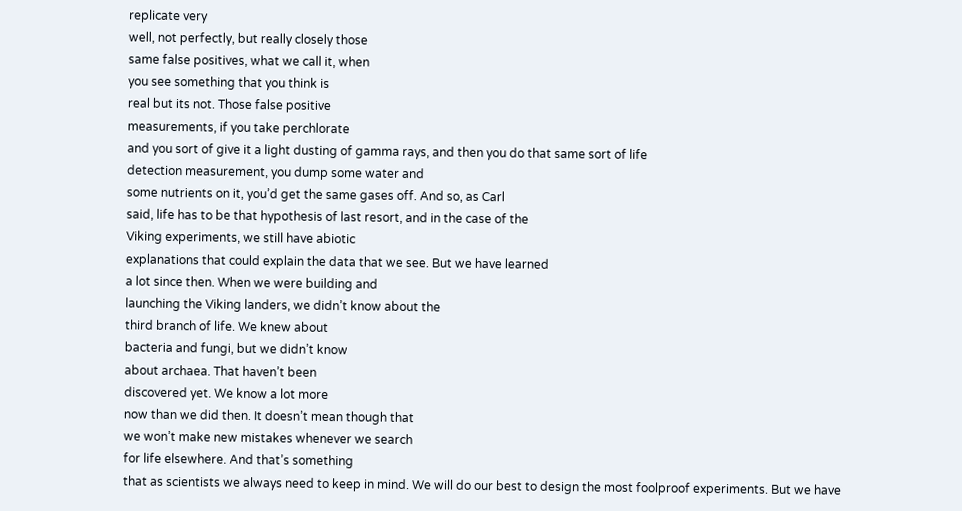replicate very
well, not perfectly, but really closely those
same false positives, what we call it, when
you see something that you think is
real but its not. Those false positive
measurements, if you take perchlorate
and you sort of give it a light dusting of gamma rays, and then you do that same sort of life
detection measurement, you dump some water and
some nutrients on it, you’d get the same gases off. And so, as Carl
said, life has to be that hypothesis of last resort, and in the case of the
Viking experiments, we still have abiotic
explanations that could explain the data that we see. But we have learned
a lot since then. When we were building and
launching the Viking landers, we didn’t know about the
third branch of life. We knew about
bacteria and fungi, but we didn’t know
about archaea. That haven’t been
discovered yet. We know a lot more
now than we did then. It doesn’t mean though that
we won’t make new mistakes whenever we search
for life elsewhere. And that’s something
that as scientists we always need to keep in mind. We will do our best to design the most foolproof experiments. But we have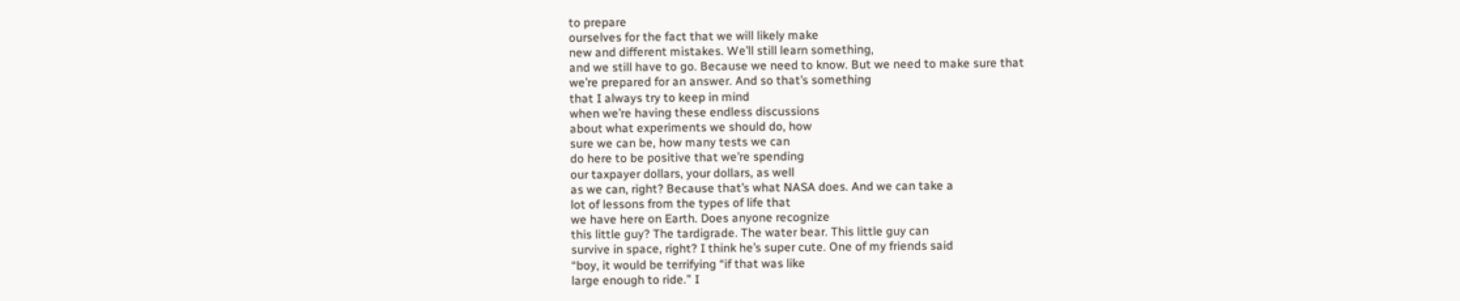to prepare
ourselves for the fact that we will likely make
new and different mistakes. We’ll still learn something,
and we still have to go. Because we need to know. But we need to make sure that
we’re prepared for an answer. And so that’s something
that I always try to keep in mind
when we’re having these endless discussions
about what experiments we should do, how
sure we can be, how many tests we can
do here to be positive that we’re spending
our taxpayer dollars, your dollars, as well
as we can, right? Because that’s what NASA does. And we can take a
lot of lessons from the types of life that
we have here on Earth. Does anyone recognize
this little guy? The tardigrade. The water bear. This little guy can
survive in space, right? I think he’s super cute. One of my friends said
“boy, it would be terrifying “if that was like
large enough to ride.” I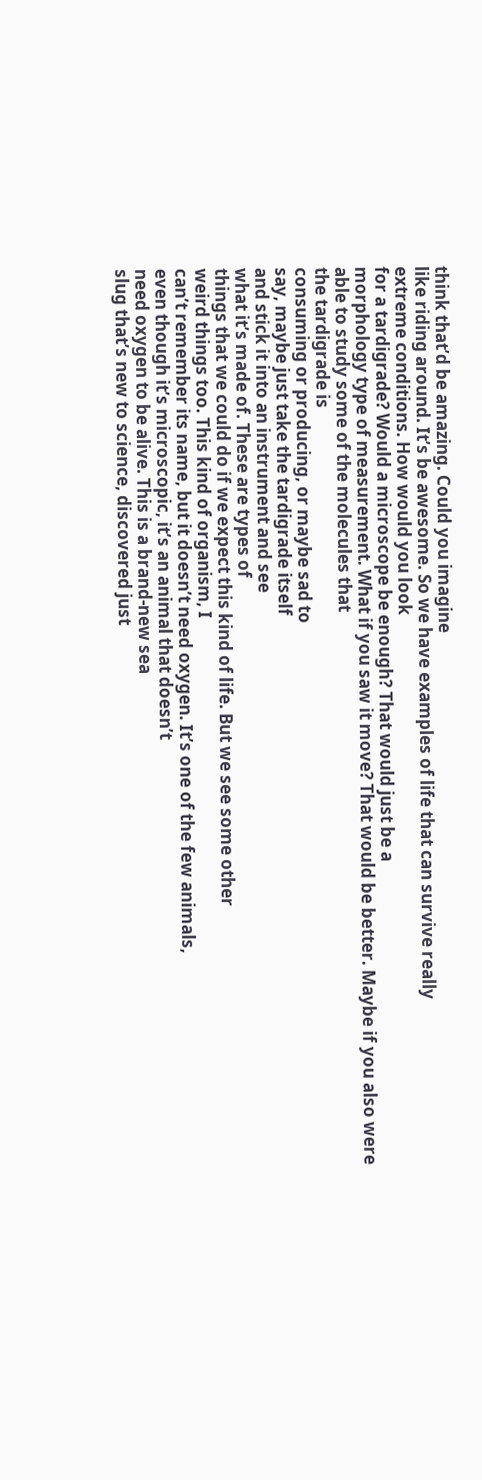think that’d be amazing. Could you imagine
like riding around. It’s be awesome. So we have examples of life that can survive really
extreme conditions. How would you look
for a tardigrade? Would a microscope be enough? That would just be a
morphology type of measurement. What if you saw it move? That would be better. Maybe if you also were
able to study some of the molecules that
the tardigrade is
consuming or producing, or maybe sad to
say, maybe just take the tardigrade itself
and stick it into an instrument and see
what it’s made of. These are types of
things that we could do if we expect this kind of life. But we see some other
weird things too. This kind of organism, I
can’t remember its name, but it doesn’t need oxygen. It’s one of the few animals,
even though it’s microscopic, it’s an animal that doesn’t
need oxygen to be alive. This is a brand-new sea
slug that’s new to science, discovered just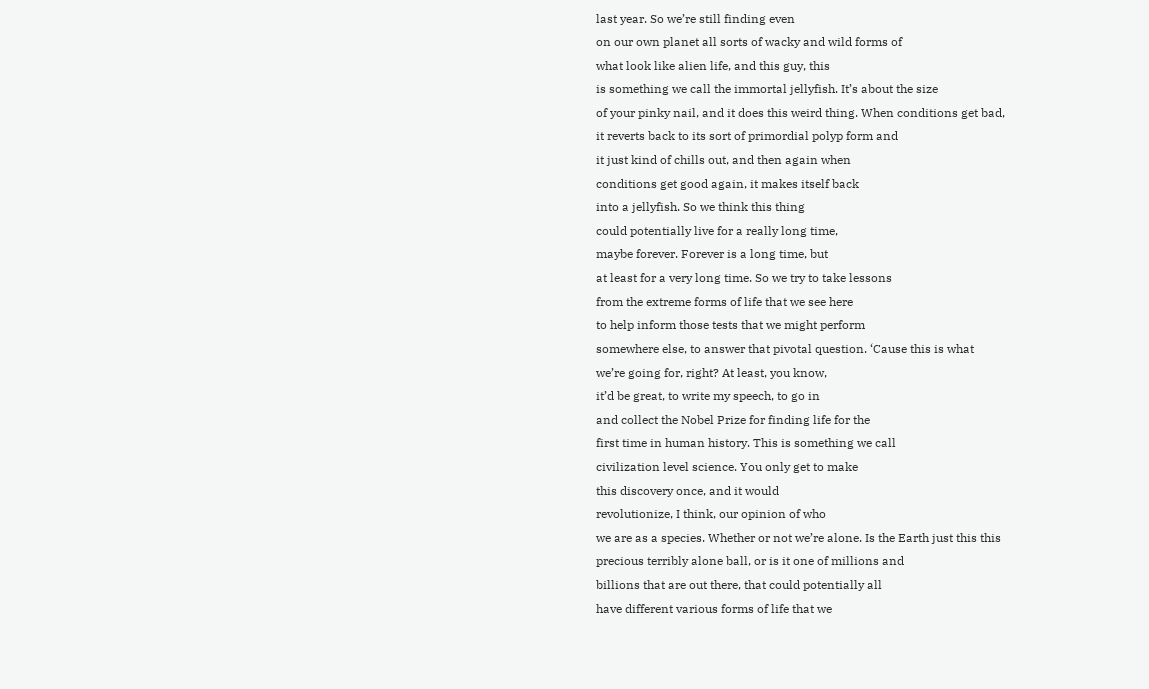last year. So we’re still finding even
on our own planet all sorts of wacky and wild forms of
what look like alien life, and this guy, this
is something we call the immortal jellyfish. It’s about the size
of your pinky nail, and it does this weird thing. When conditions get bad,
it reverts back to its sort of primordial polyp form and
it just kind of chills out, and then again when
conditions get good again, it makes itself back
into a jellyfish. So we think this thing
could potentially live for a really long time,
maybe forever. Forever is a long time, but
at least for a very long time. So we try to take lessons
from the extreme forms of life that we see here
to help inform those tests that we might perform
somewhere else, to answer that pivotal question. ‘Cause this is what
we’re going for, right? At least, you know,
it’d be great, to write my speech, to go in
and collect the Nobel Prize for finding life for the
first time in human history. This is something we call
civilization level science. You only get to make
this discovery once, and it would
revolutionize, I think, our opinion of who
we are as a species. Whether or not we’re alone. Is the Earth just this this
precious terribly alone ball, or is it one of millions and
billions that are out there, that could potentially all
have different various forms of life that we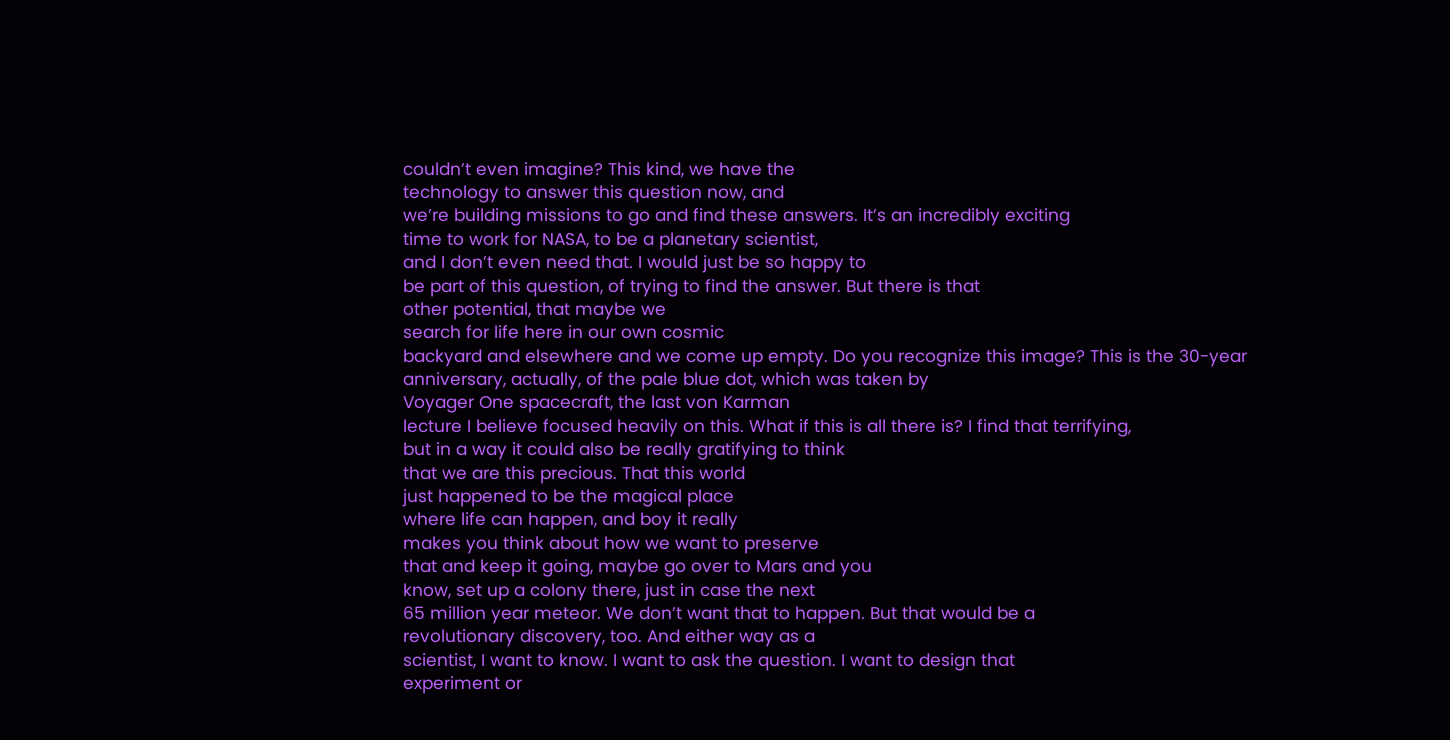couldn’t even imagine? This kind, we have the
technology to answer this question now, and
we’re building missions to go and find these answers. It’s an incredibly exciting
time to work for NASA, to be a planetary scientist,
and I don’t even need that. I would just be so happy to
be part of this question, of trying to find the answer. But there is that
other potential, that maybe we
search for life here in our own cosmic
backyard and elsewhere and we come up empty. Do you recognize this image? This is the 30-year
anniversary, actually, of the pale blue dot, which was taken by
Voyager One spacecraft, the last von Karman
lecture I believe focused heavily on this. What if this is all there is? I find that terrifying,
but in a way it could also be really gratifying to think
that we are this precious. That this world
just happened to be the magical place
where life can happen, and boy it really
makes you think about how we want to preserve
that and keep it going, maybe go over to Mars and you
know, set up a colony there, just in case the next
65 million year meteor. We don’t want that to happen. But that would be a
revolutionary discovery, too. And either way as a
scientist, I want to know. I want to ask the question. I want to design that
experiment or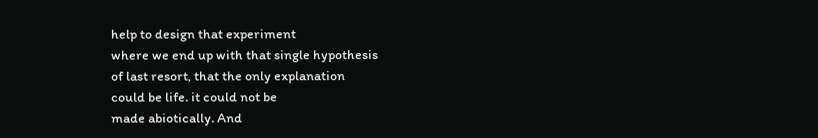help to design that experiment
where we end up with that single hypothesis
of last resort, that the only explanation
could be life. it could not be
made abiotically. And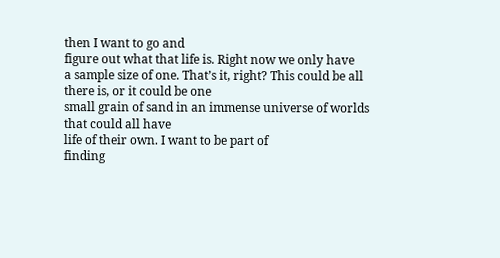then I want to go and
figure out what that life is. Right now we only have
a sample size of one. That’s it, right? This could be all there is, or it could be one
small grain of sand in an immense universe of worlds that could all have
life of their own. I want to be part of
finding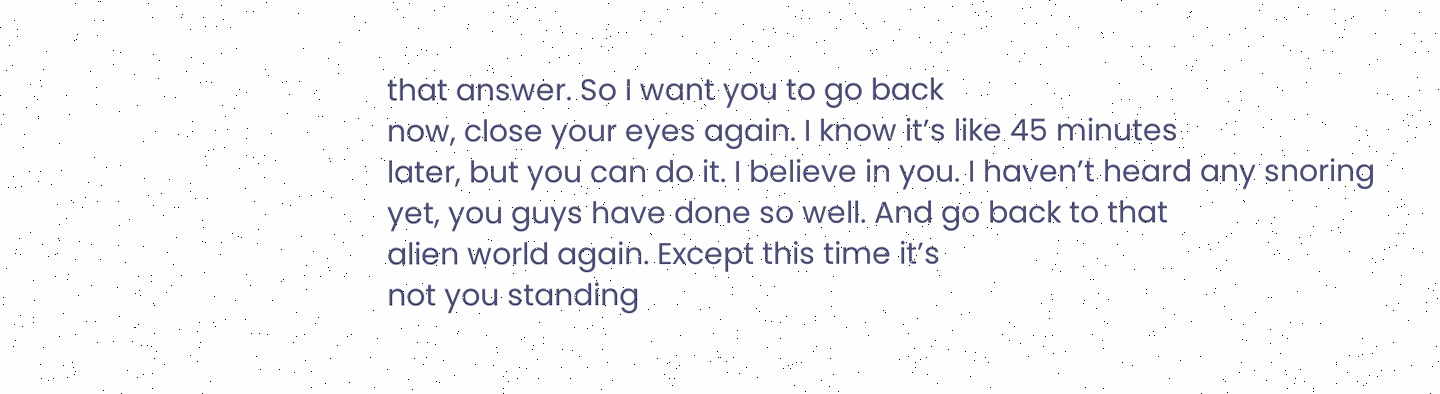that answer. So I want you to go back
now, close your eyes again. I know it’s like 45 minutes
later, but you can do it. I believe in you. I haven’t heard any snoring
yet, you guys have done so well. And go back to that
alien world again. Except this time it’s
not you standing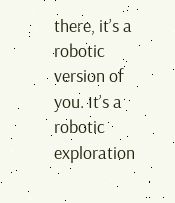there, it’s a robotic version of you. It’s a robotic
exploration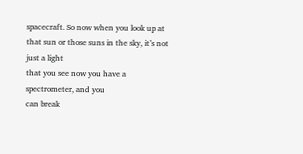spacecraft. So now when you look up at
that sun or those suns in the sky, it’s not just a light
that you see now you have a spectrometer, and you
can break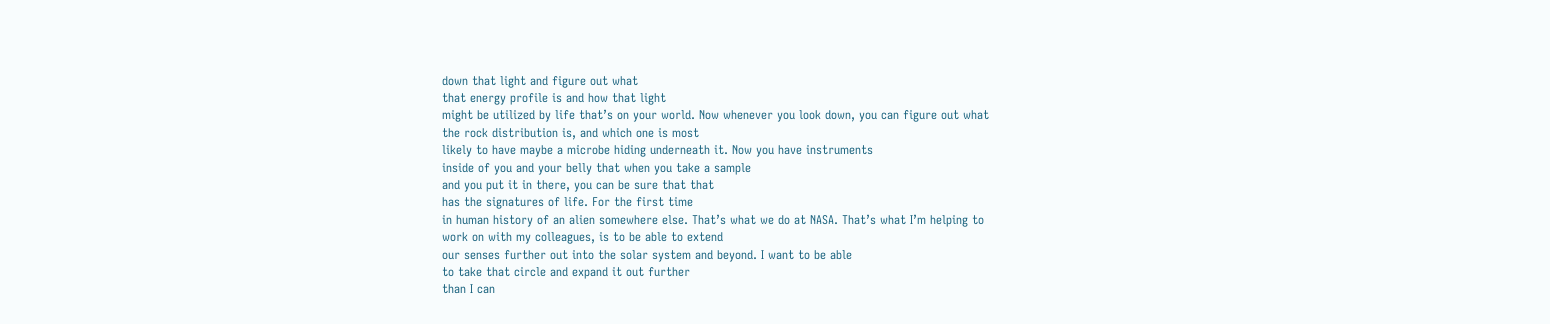down that light and figure out what
that energy profile is and how that light
might be utilized by life that’s on your world. Now whenever you look down, you can figure out what
the rock distribution is, and which one is most
likely to have maybe a microbe hiding underneath it. Now you have instruments
inside of you and your belly that when you take a sample
and you put it in there, you can be sure that that
has the signatures of life. For the first time
in human history of an alien somewhere else. That’s what we do at NASA. That’s what I’m helping to
work on with my colleagues, is to be able to extend
our senses further out into the solar system and beyond. I want to be able
to take that circle and expand it out further
than I can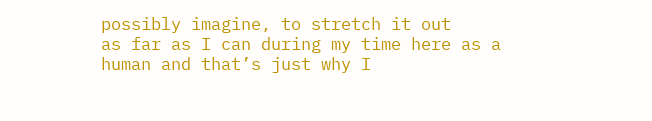possibly imagine, to stretch it out
as far as I can during my time here as a human and that’s just why I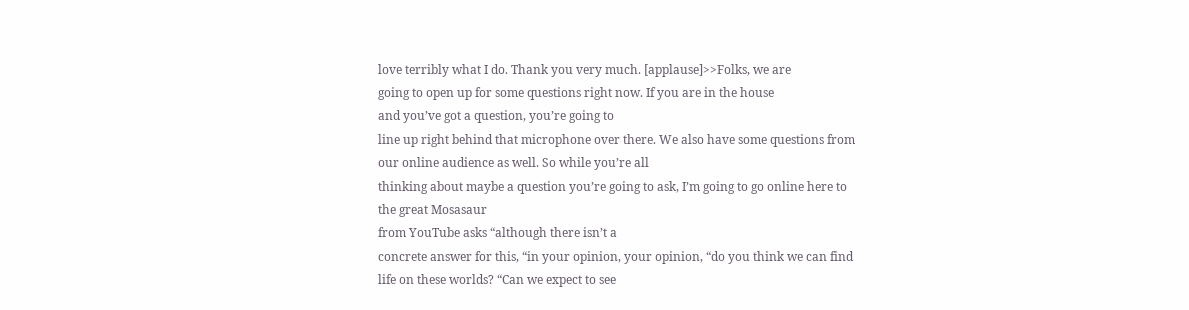love terribly what I do. Thank you very much. [applause]>>Folks, we are
going to open up for some questions right now. If you are in the house
and you’ve got a question, you’re going to
line up right behind that microphone over there. We also have some questions from our online audience as well. So while you’re all
thinking about maybe a question you’re going to ask, I’m going to go online here to the great Mosasaur
from YouTube asks “although there isn’t a
concrete answer for this, “in your opinion, your opinion, “do you think we can find
life on these worlds? “Can we expect to see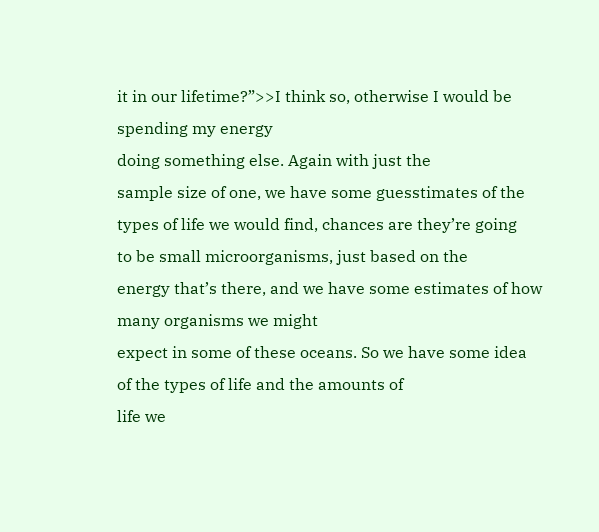it in our lifetime?”>>I think so, otherwise I would be spending my energy
doing something else. Again with just the
sample size of one, we have some guesstimates of the types of life we would find, chances are they’re going
to be small microorganisms, just based on the
energy that’s there, and we have some estimates of how many organisms we might
expect in some of these oceans. So we have some idea
of the types of life and the amounts of
life we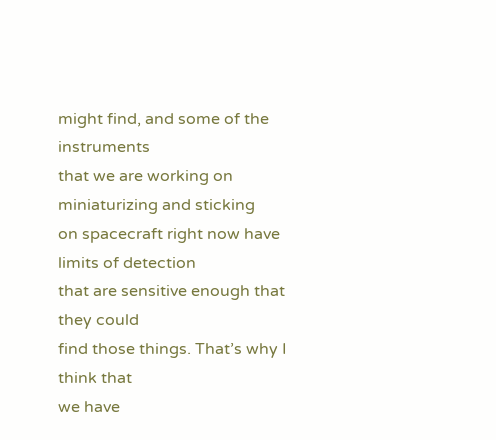might find, and some of the instruments
that we are working on miniaturizing and sticking
on spacecraft right now have limits of detection
that are sensitive enough that they could
find those things. That’s why I think that
we have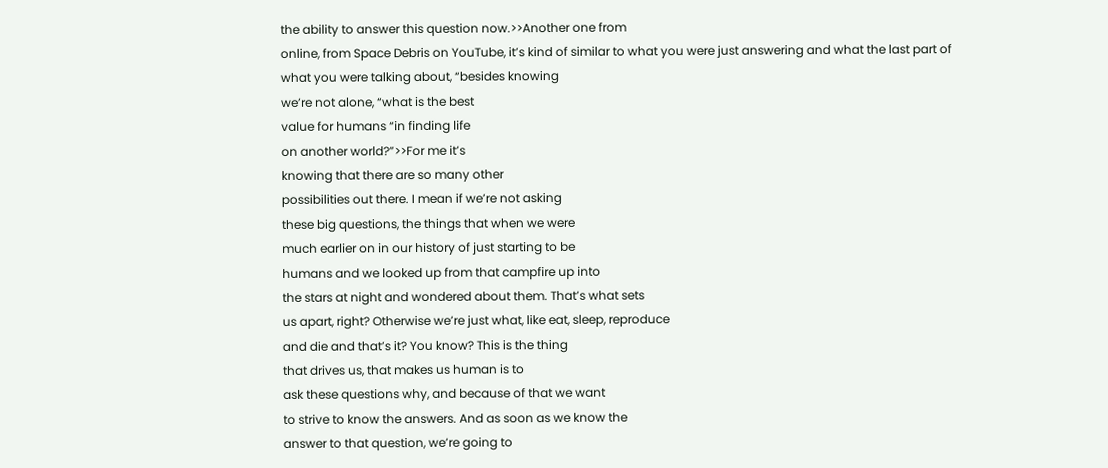the ability to answer this question now.>>Another one from
online, from Space Debris on YouTube, it’s kind of similar to what you were just answering and what the last part of
what you were talking about, “besides knowing
we’re not alone, “what is the best
value for humans “in finding life
on another world?”>>For me it’s
knowing that there are so many other
possibilities out there. I mean if we’re not asking
these big questions, the things that when we were
much earlier on in our history of just starting to be
humans and we looked up from that campfire up into
the stars at night and wondered about them. That’s what sets
us apart, right? Otherwise we’re just what, like eat, sleep, reproduce
and die and that’s it? You know? This is the thing
that drives us, that makes us human is to
ask these questions why, and because of that we want
to strive to know the answers. And as soon as we know the
answer to that question, we’re going to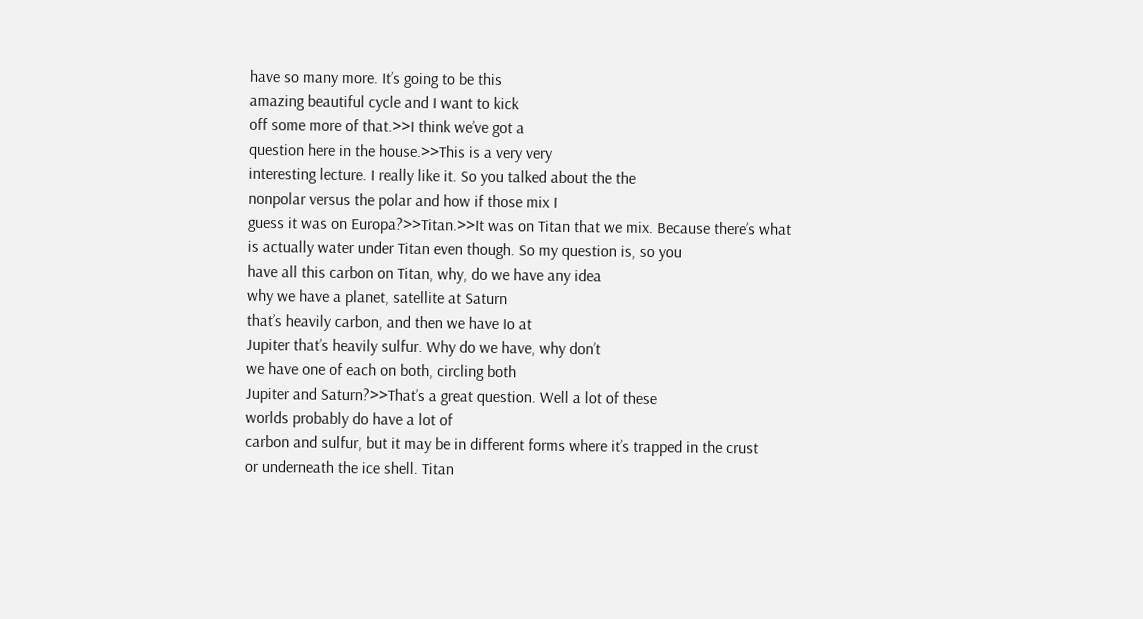have so many more. It’s going to be this
amazing beautiful cycle and I want to kick
off some more of that.>>I think we’ve got a
question here in the house.>>This is a very very
interesting lecture. I really like it. So you talked about the the
nonpolar versus the polar and how if those mix I
guess it was on Europa?>>Titan.>>It was on Titan that we mix. Because there’s what
is actually water under Titan even though. So my question is, so you
have all this carbon on Titan, why, do we have any idea
why we have a planet, satellite at Saturn
that’s heavily carbon, and then we have Io at
Jupiter that’s heavily sulfur. Why do we have, why don’t
we have one of each on both, circling both
Jupiter and Saturn?>>That’s a great question. Well a lot of these
worlds probably do have a lot of
carbon and sulfur, but it may be in different forms where it’s trapped in the crust
or underneath the ice shell. Titan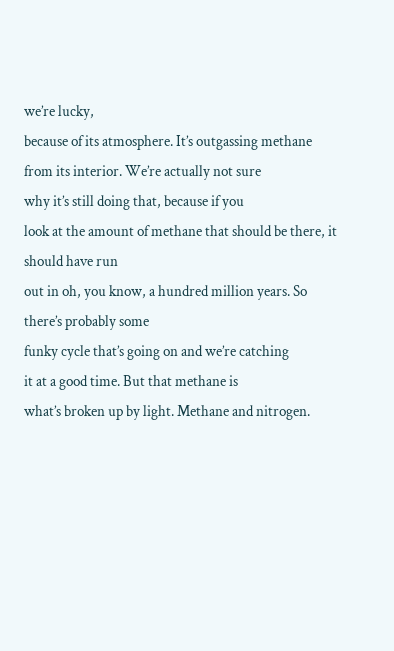we’re lucky,
because of its atmosphere. It’s outgassing methane
from its interior. We’re actually not sure
why it’s still doing that, because if you
look at the amount of methane that should be there, it should have run
out in oh, you know, a hundred million years. So there’s probably some
funky cycle that’s going on and we’re catching
it at a good time. But that methane is
what’s broken up by light. Methane and nitrogen.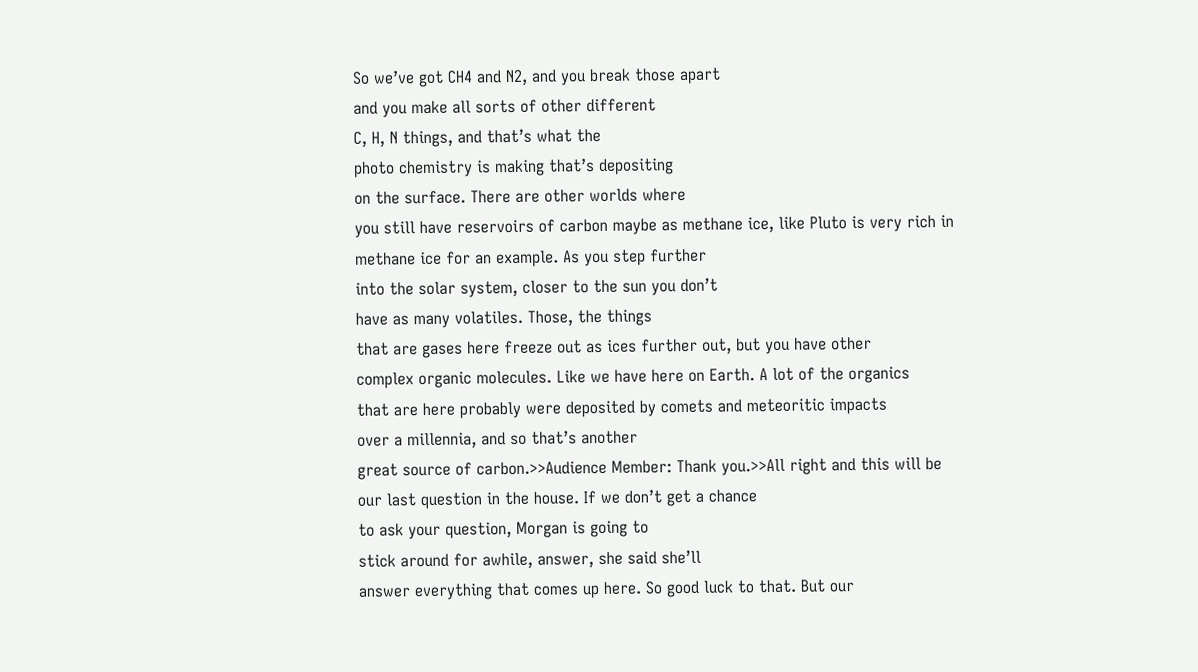So we’ve got CH4 and N2, and you break those apart
and you make all sorts of other different
C, H, N things, and that’s what the
photo chemistry is making that’s depositing
on the surface. There are other worlds where
you still have reservoirs of carbon maybe as methane ice, like Pluto is very rich in
methane ice for an example. As you step further
into the solar system, closer to the sun you don’t
have as many volatiles. Those, the things
that are gases here freeze out as ices further out, but you have other
complex organic molecules. Like we have here on Earth. A lot of the organics
that are here probably were deposited by comets and meteoritic impacts
over a millennia, and so that’s another
great source of carbon.>>Audience Member: Thank you.>>All right and this will be
our last question in the house. If we don’t get a chance
to ask your question, Morgan is going to
stick around for awhile, answer, she said she’ll
answer everything that comes up here. So good luck to that. But our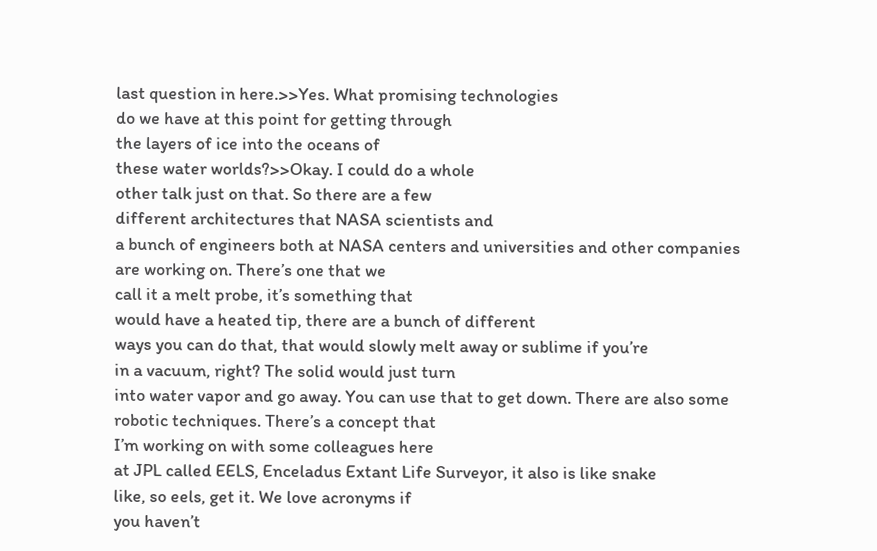last question in here.>>Yes. What promising technologies
do we have at this point for getting through
the layers of ice into the oceans of
these water worlds?>>Okay. I could do a whole
other talk just on that. So there are a few
different architectures that NASA scientists and
a bunch of engineers both at NASA centers and universities and other companies
are working on. There’s one that we
call it a melt probe, it’s something that
would have a heated tip, there are a bunch of different
ways you can do that, that would slowly melt away or sublime if you’re
in a vacuum, right? The solid would just turn
into water vapor and go away. You can use that to get down. There are also some
robotic techniques. There’s a concept that
I’m working on with some colleagues here
at JPL called EELS, Enceladus Extant Life Surveyor, it also is like snake
like, so eels, get it. We love acronyms if
you haven’t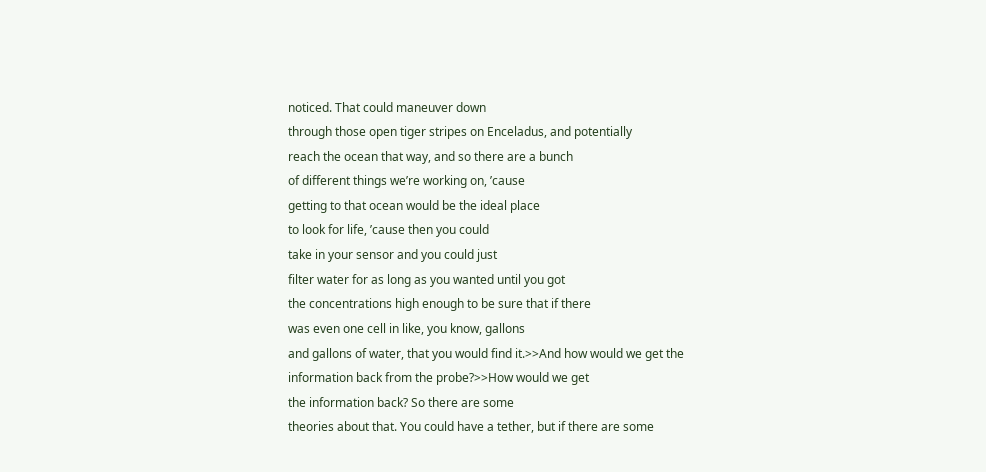noticed. That could maneuver down
through those open tiger stripes on Enceladus, and potentially
reach the ocean that way, and so there are a bunch
of different things we’re working on, ’cause
getting to that ocean would be the ideal place
to look for life, ’cause then you could
take in your sensor and you could just
filter water for as long as you wanted until you got
the concentrations high enough to be sure that if there
was even one cell in like, you know, gallons
and gallons of water, that you would find it.>>And how would we get the
information back from the probe?>>How would we get
the information back? So there are some
theories about that. You could have a tether, but if there are some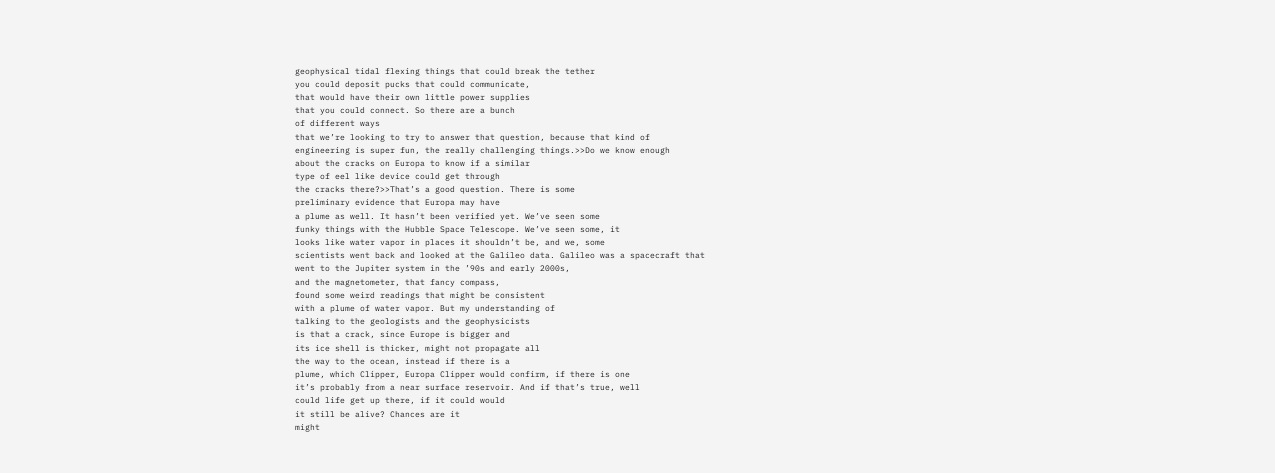geophysical tidal flexing things that could break the tether
you could deposit pucks that could communicate,
that would have their own little power supplies
that you could connect. So there are a bunch
of different ways
that we’re looking to try to answer that question, because that kind of
engineering is super fun, the really challenging things.>>Do we know enough
about the cracks on Europa to know if a similar
type of eel like device could get through
the cracks there?>>That’s a good question. There is some
preliminary evidence that Europa may have
a plume as well. It hasn’t been verified yet. We’ve seen some
funky things with the Hubble Space Telescope. We’ve seen some, it
looks like water vapor in places it shouldn’t be, and we, some
scientists went back and looked at the Galileo data. Galileo was a spacecraft that
went to the Jupiter system in the ’90s and early 2000s,
and the magnetometer, that fancy compass,
found some weird readings that might be consistent
with a plume of water vapor. But my understanding of
talking to the geologists and the geophysicists
is that a crack, since Europe is bigger and
its ice shell is thicker, might not propagate all
the way to the ocean, instead if there is a
plume, which Clipper, Europa Clipper would confirm, if there is one
it’s probably from a near surface reservoir. And if that’s true, well
could life get up there, if it could would
it still be alive? Chances are it
might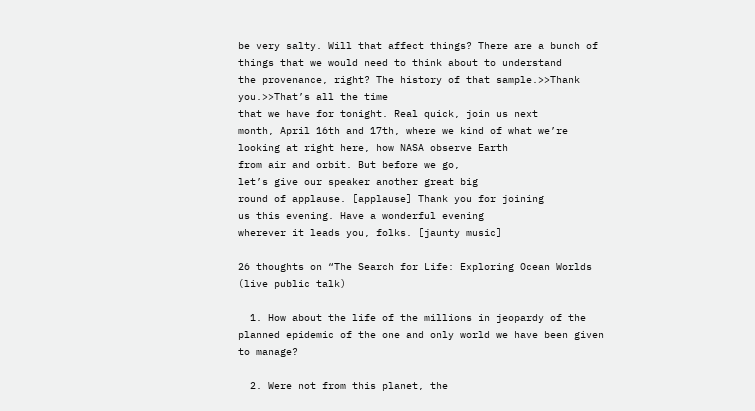be very salty. Will that affect things? There are a bunch of
things that we would need to think about to understand
the provenance, right? The history of that sample.>>Thank you.>>That’s all the time
that we have for tonight. Real quick, join us next
month, April 16th and 17th, where we kind of what we’re
looking at right here, how NASA observe Earth
from air and orbit. But before we go,
let’s give our speaker another great big
round of applause. [applause] Thank you for joining
us this evening. Have a wonderful evening
wherever it leads you, folks. [jaunty music]

26 thoughts on “The Search for Life: Exploring Ocean Worlds (live public talk)

  1. How about the life of the millions in jeopardy of the planned epidemic of the one and only world we have been given to manage?

  2. Were not from this planet, the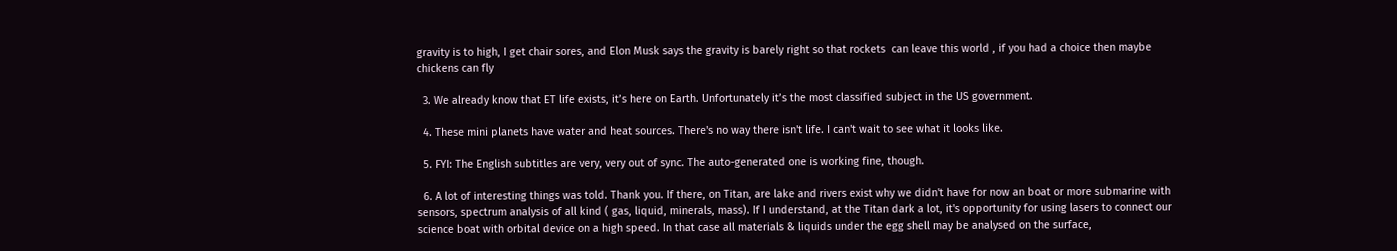gravity is to high, I get chair sores, and Elon Musk says the gravity is barely right so that rockets  can leave this world , if you had a choice then maybe chickens can fly

  3. We already know that ET life exists, it’s here on Earth. Unfortunately it’s the most classified subject in the US government.

  4. These mini planets have water and heat sources. There's no way there isn't life. I can't wait to see what it looks like.

  5. FYI: The English subtitles are very, very out of sync. The auto-generated one is working fine, though.

  6. A lot of interesting things was told. Thank you. If there, on Titan, are lake and rivers exist why we didn't have for now an boat or more submarine with sensors, spectrum analysis of all kind ( gas, liquid, minerals, mass). If I understand, at the Titan dark a lot, it's opportunity for using lasers to connect our science boat with orbital device on a high speed. In that case all materials & liquids under the egg shell may be analysed on the surface,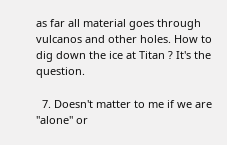as far all material goes through vulcanos and other holes. How to dig down the ice at Titan ? It's the question.

  7. Doesn't matter to me if we are "alone" or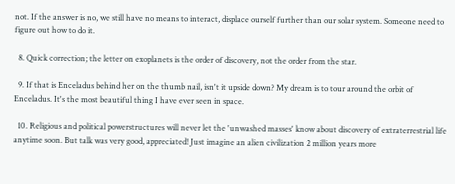not. If the answer is no, we still have no means to interact, displace ourself further than our solar system. Someone need to figure out how to do it.

  8. Quick correction; the letter on exoplanets is the order of discovery, not the order from the star.

  9. If that is Enceladus behind her on the thumb nail, isn't it upside down? My dream is to tour around the orbit of Enceladus. It's the most beautiful thing I have ever seen in space.

  10. Religious and political powerstructures will never let the 'unwashed masses' know about discovery of extraterrestrial life anytime soon. But talk was very good, appreciated! Just imagine an alien civilization 2 million years more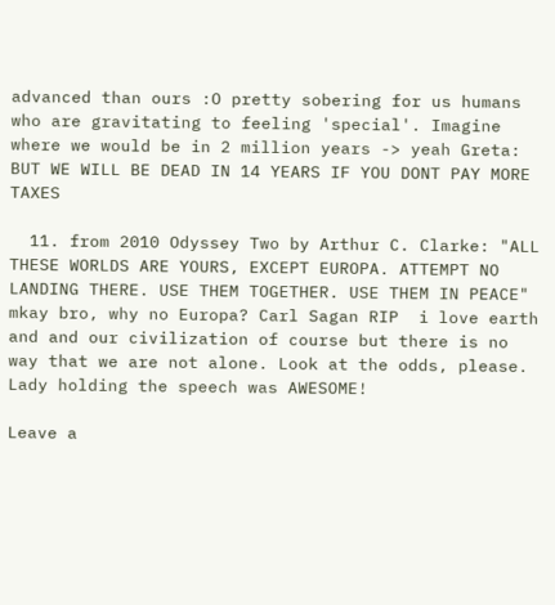advanced than ours :O pretty sobering for us humans who are gravitating to feeling 'special'. Imagine where we would be in 2 million years -> yeah Greta: BUT WE WILL BE DEAD IN 14 YEARS IF YOU DONT PAY MORE TAXES

  11. from 2010 Odyssey Two by Arthur C. Clarke: "ALL THESE WORLDS ARE YOURS, EXCEPT EUROPA. ATTEMPT NO LANDING THERE. USE THEM TOGETHER. USE THEM IN PEACE" mkay bro, why no Europa? Carl Sagan RIP  i love earth and and our civilization of course but there is no way that we are not alone. Look at the odds, please. Lady holding the speech was AWESOME!

Leave a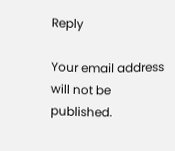Reply

Your email address will not be published.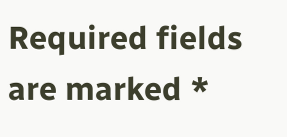Required fields are marked *